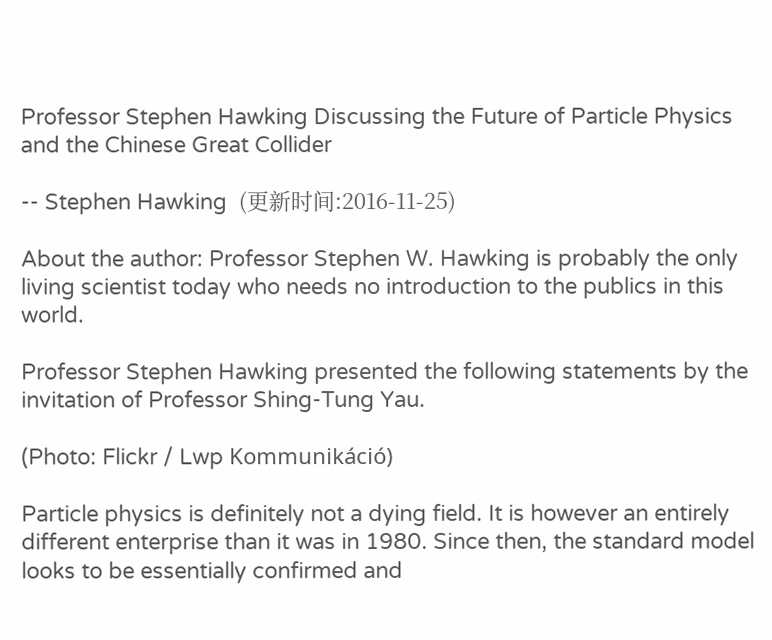Professor Stephen Hawking Discussing the Future of Particle Physics and the Chinese Great Collider

-- Stephen Hawking  (更新时间:2016-11-25)

About the author: Professor Stephen W. Hawking is probably the only living scientist today who needs no introduction to the publics in this world.

Professor Stephen Hawking presented the following statements by the invitation of Professor Shing-Tung Yau.

(Photo: Flickr / Lwp Kommunikáció)

Particle physics is definitely not a dying field. It is however an entirely different enterprise than it was in 1980. Since then, the standard model looks to be essentially confirmed and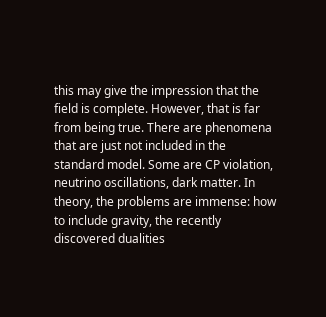this may give the impression that the field is complete. However, that is far from being true. There are phenomena that are just not included in the standard model. Some are CP violation, neutrino oscillations, dark matter. In theory, the problems are immense: how to include gravity, the recently discovered dualities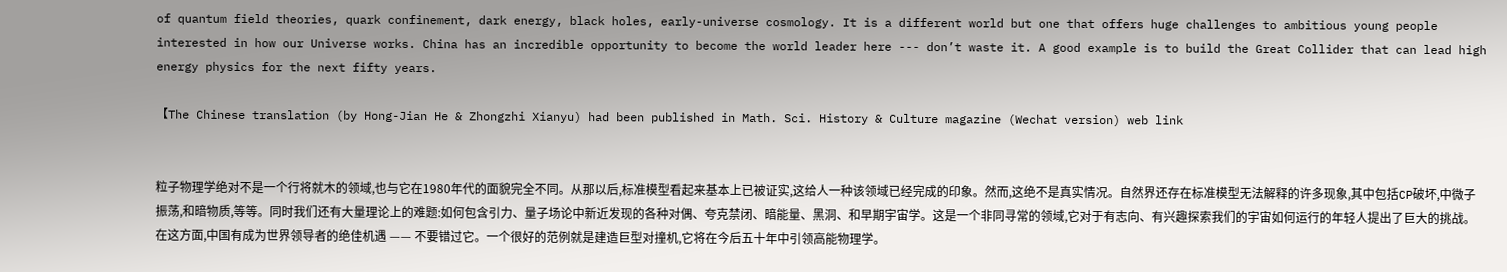of quantum field theories, quark confinement, dark energy, black holes, early-universe cosmology. It is a different world but one that offers huge challenges to ambitious young people interested in how our Universe works. China has an incredible opportunity to become the world leader here --- don’t waste it. A good example is to build the Great Collider that can lead high energy physics for the next fifty years.

【The Chinese translation (by Hong-Jian He & Zhongzhi Xianyu) had been published in Math. Sci. History & Culture magazine (Wechat version) web link


粒子物理学绝对不是一个行将就木的领域,也与它在1980年代的面貌完全不同。从那以后,标准模型看起来基本上已被证实,这给人一种该领域已经完成的印象。然而,这绝不是真实情况。自然界还存在标准模型无法解释的许多现象,其中包括CP破坏,中微子振荡,和暗物质,等等。同时我们还有大量理论上的难题:如何包含引力、量子场论中新近发现的各种对偶、夸克禁闭、暗能量、黑洞、和早期宇宙学。这是一个非同寻常的领域,它对于有志向、有兴趣探索我们的宇宙如何运行的年轻人提出了巨大的挑战。在这方面,中国有成为世界领导者的绝佳机遇 —— 不要错过它。一个很好的范例就是建造巨型对撞机,它将在今后五十年中引领高能物理学。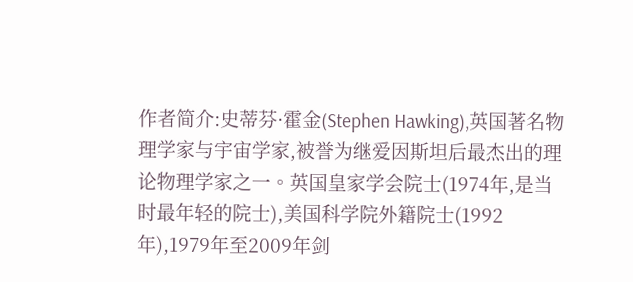作者简介:史蒂芬·霍金(Stephen Hawking),英国著名物理学家与宇宙学家,被誉为继爱因斯坦后最杰出的理论物理学家之一。英国皇家学会院士(1974年,是当时最年轻的院士),美国科学院外籍院士(1992年),1979年至2009年剑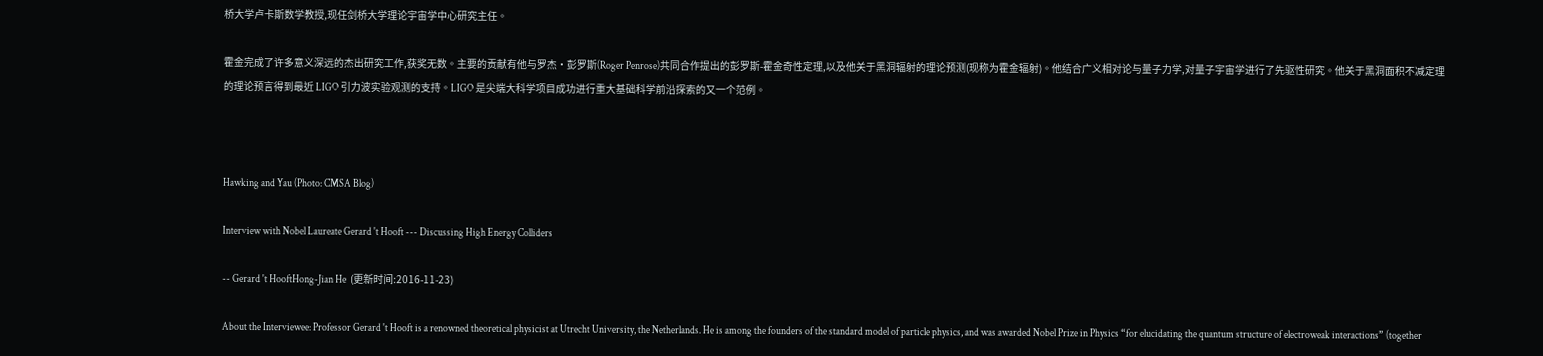桥大学卢卡斯数学教授,现任剑桥大学理论宇宙学中心研究主任。

霍金完成了许多意义深远的杰出研究工作,获奖无数。主要的贡献有他与罗杰·彭罗斯(Roger Penrose)共同合作提出的彭罗斯-霍金奇性定理,以及他关于黑洞辐射的理论预测(现称为霍金辐射)。他结合广义相对论与量子力学,对量子宇宙学进行了先驱性研究。他关于黑洞面积不减定理的理论预言得到最近 LIGO 引力波实验观测的支持。LIGO 是尖端大科学项目成功进行重大基础科学前沿探索的又一个范例。



Hawking and Yau (Photo: CMSA Blog)

Interview with Nobel Laureate Gerard 't Hooft --- Discussing High Energy Colliders

-- Gerard 't HooftHong-Jian He  (更新时间:2016-11-23)

About the Interviewee: Professor Gerard 't Hooft is a renowned theoretical physicist at Utrecht University, the Netherlands. He is among the founders of the standard model of particle physics, and was awarded Nobel Prize in Physics “for elucidating the quantum structure of electroweak interactions” (together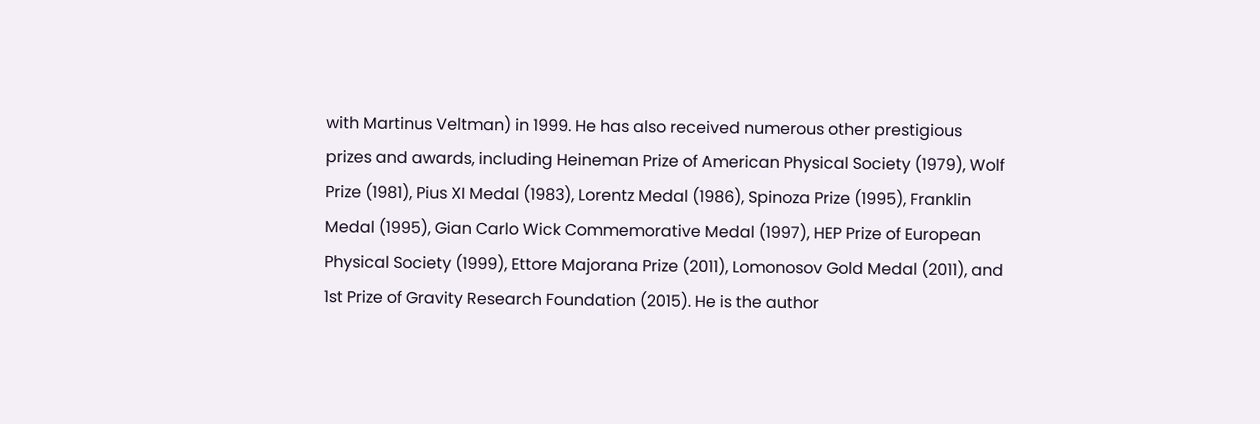with Martinus Veltman) in 1999. He has also received numerous other prestigious prizes and awards, including Heineman Prize of American Physical Society (1979), Wolf Prize (1981), Pius XI Medal (1983), Lorentz Medal (1986), Spinoza Prize (1995), Franklin Medal (1995), Gian Carlo Wick Commemorative Medal (1997), HEP Prize of European Physical Society (1999), Ettore Majorana Prize (2011), Lomonosov Gold Medal (2011), and 1st Prize of Gravity Research Foundation (2015). He is the author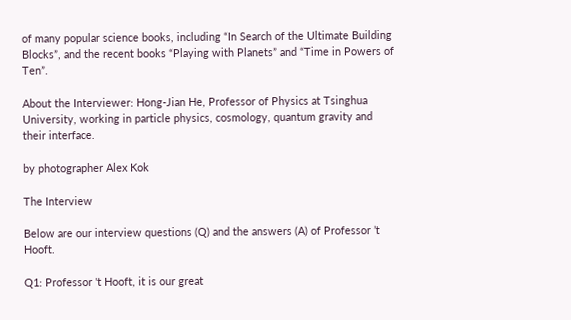of many popular science books, including “In Search of the Ultimate Building Blocks”, and the recent books “Playing with Planets” and “Time in Powers of Ten”.

About the Interviewer: Hong-Jian He, Professor of Physics at Tsinghua University, working in particle physics, cosmology, quantum gravity and their interface.

by photographer Alex Kok

The Interview

Below are our interview questions (Q) and the answers (A) of Professor ’t Hooft.

Q1: Professor 't Hooft, it is our great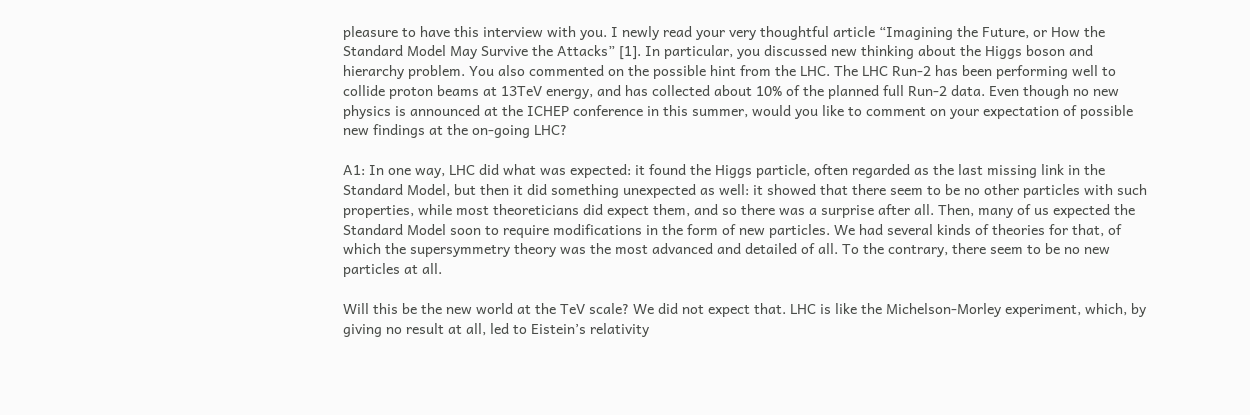pleasure to have this interview with you. I newly read your very thoughtful article “Imagining the Future, or How the Standard Model May Survive the Attacks” [1]. In particular, you discussed new thinking about the Higgs boson and hierarchy problem. You also commented on the possible hint from the LHC. The LHC Run-2 has been performing well to collide proton beams at 13TeV energy, and has collected about 10% of the planned full Run-2 data. Even though no new physics is announced at the ICHEP conference in this summer, would you like to comment on your expectation of possible new findings at the on-going LHC?

A1: In one way, LHC did what was expected: it found the Higgs particle, often regarded as the last missing link in the Standard Model, but then it did something unexpected as well: it showed that there seem to be no other particles with such properties, while most theoreticians did expect them, and so there was a surprise after all. Then, many of us expected the Standard Model soon to require modifications in the form of new particles. We had several kinds of theories for that, of which the supersymmetry theory was the most advanced and detailed of all. To the contrary, there seem to be no new particles at all.

Will this be the new world at the TeV scale? We did not expect that. LHC is like the Michelson-Morley experiment, which, by giving no result at all, led to Eistein’s relativity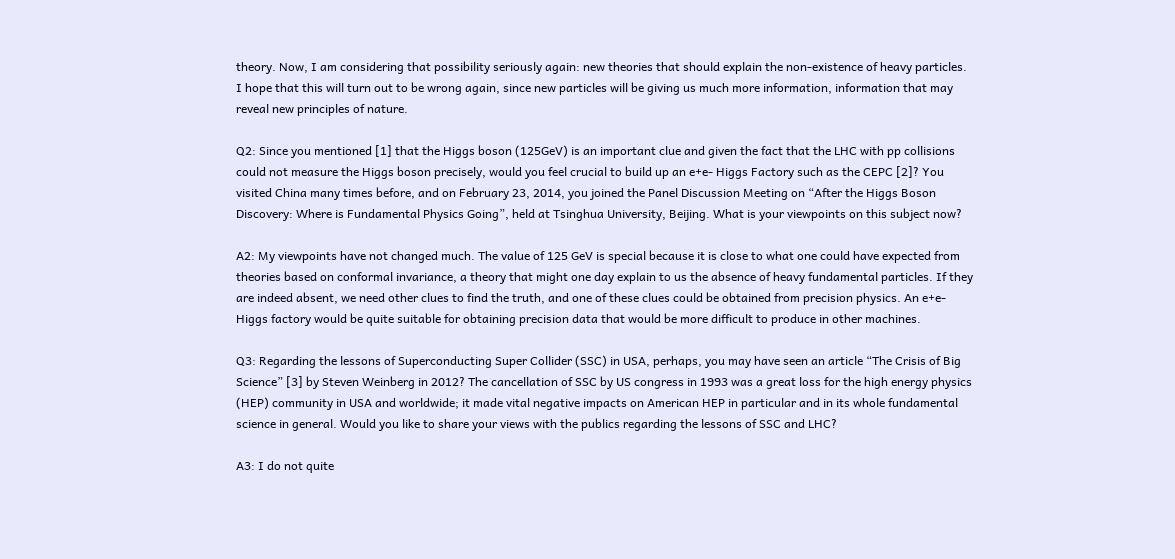theory. Now, I am considering that possibility seriously again: new theories that should explain the non-existence of heavy particles. I hope that this will turn out to be wrong again, since new particles will be giving us much more information, information that may reveal new principles of nature.

Q2: Since you mentioned [1] that the Higgs boson (125GeV) is an important clue and given the fact that the LHC with pp collisions could not measure the Higgs boson precisely, would you feel crucial to build up an e+e- Higgs Factory such as the CEPC [2]? You visited China many times before, and on February 23, 2014, you joined the Panel Discussion Meeting on “After the Higgs Boson Discovery: Where is Fundamental Physics Going”, held at Tsinghua University, Beijing. What is your viewpoints on this subject now?

A2: My viewpoints have not changed much. The value of 125 GeV is special because it is close to what one could have expected from theories based on conformal invariance, a theory that might one day explain to us the absence of heavy fundamental particles. If they are indeed absent, we need other clues to find the truth, and one of these clues could be obtained from precision physics. An e+e- Higgs factory would be quite suitable for obtaining precision data that would be more difficult to produce in other machines.

Q3: Regarding the lessons of Superconducting Super Collider (SSC) in USA, perhaps, you may have seen an article “The Crisis of Big Science” [3] by Steven Weinberg in 2012? The cancellation of SSC by US congress in 1993 was a great loss for the high energy physics (HEP) community in USA and worldwide; it made vital negative impacts on American HEP in particular and in its whole fundamental science in general. Would you like to share your views with the publics regarding the lessons of SSC and LHC?

A3: I do not quite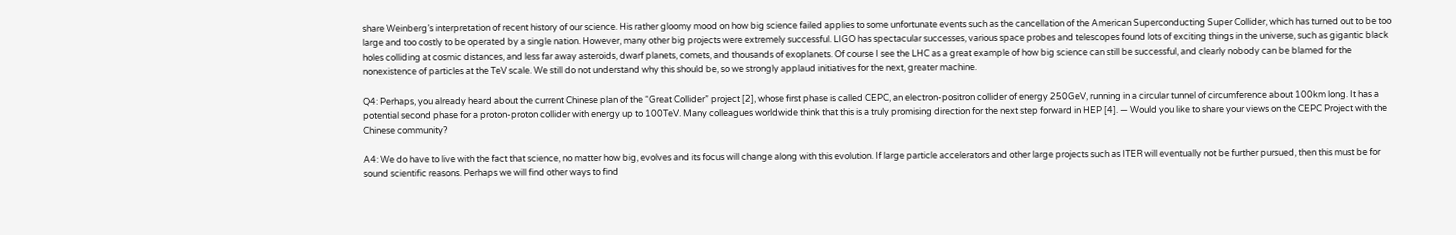share Weinberg’s interpretation of recent history of our science. His rather gloomy mood on how big science failed applies to some unfortunate events such as the cancellation of the American Superconducting Super Collider, which has turned out to be too large and too costly to be operated by a single nation. However, many other big projects were extremely successful. LIGO has spectacular successes, various space probes and telescopes found lots of exciting things in the universe, such as gigantic black holes colliding at cosmic distances, and less far away asteroids, dwarf planets, comets, and thousands of exoplanets. Of course I see the LHC as a great example of how big science can still be successful, and clearly nobody can be blamed for the nonexistence of particles at the TeV scale. We still do not understand why this should be, so we strongly applaud initiatives for the next, greater machine.

Q4: Perhaps, you already heard about the current Chinese plan of the “Great Collider” project [2], whose first phase is called CEPC, an electron-positron collider of energy 250GeV, running in a circular tunnel of circumference about 100km long. It has a potential second phase for a proton-proton collider with energy up to 100TeV. Many colleagues worldwide think that this is a truly promising direction for the next step forward in HEP [4]. — Would you like to share your views on the CEPC Project with the Chinese community?

A4: We do have to live with the fact that science, no matter how big, evolves and its focus will change along with this evolution. If large particle accelerators and other large projects such as ITER will eventually not be further pursued, then this must be for sound scientific reasons. Perhaps we will find other ways to find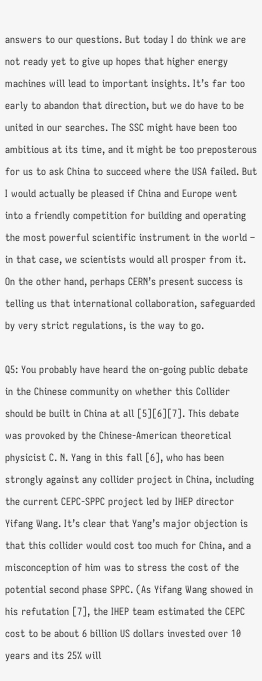answers to our questions. But today I do think we are not ready yet to give up hopes that higher energy machines will lead to important insights. It’s far too early to abandon that direction, but we do have to be united in our searches. The SSC might have been too ambitious at its time, and it might be too preposterous for us to ask China to succeed where the USA failed. But I would actually be pleased if China and Europe went into a friendly competition for building and operating the most powerful scientific instrument in the world – in that case, we scientists would all prosper from it. On the other hand, perhaps CERN’s present success is telling us that international collaboration, safeguarded by very strict regulations, is the way to go.

Q5: You probably have heard the on-going public debate in the Chinese community on whether this Collider should be built in China at all [5][6][7]. This debate was provoked by the Chinese-American theoretical physicist C. N. Yang in this fall [6], who has been strongly against any collider project in China, including the current CEPC-SPPC project led by IHEP director Yifang Wang. It’s clear that Yang’s major objection is that this collider would cost too much for China, and a misconception of him was to stress the cost of the potential second phase SPPC. (As Yifang Wang showed in his refutation [7], the IHEP team estimated the CEPC cost to be about 6 billion US dollars invested over 10 years and its 25% will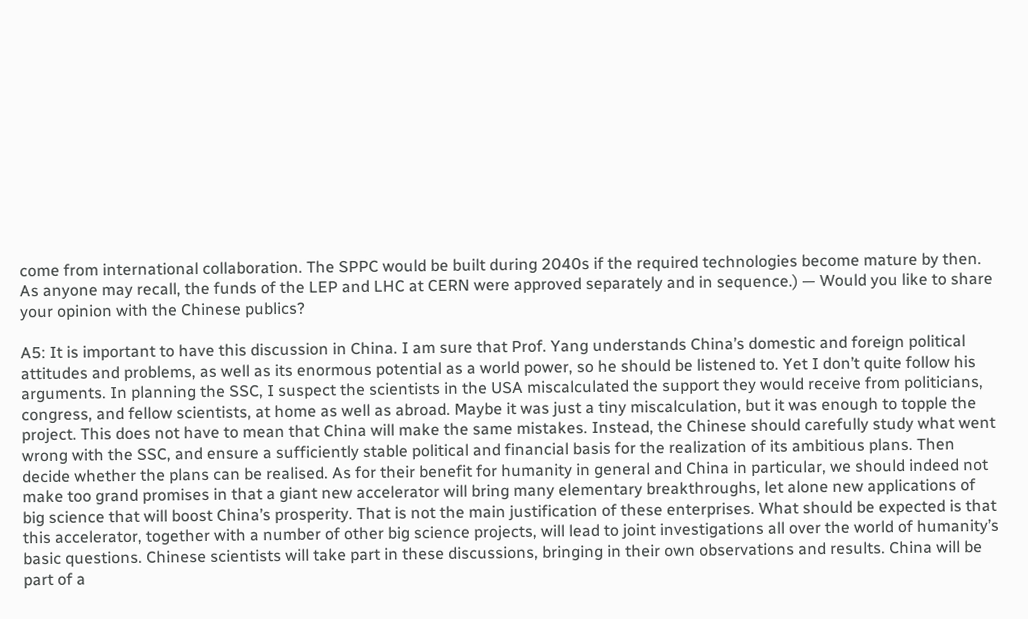come from international collaboration. The SPPC would be built during 2040s if the required technologies become mature by then. As anyone may recall, the funds of the LEP and LHC at CERN were approved separately and in sequence.) — Would you like to share your opinion with the Chinese publics?

A5: It is important to have this discussion in China. I am sure that Prof. Yang understands China’s domestic and foreign political attitudes and problems, as well as its enormous potential as a world power, so he should be listened to. Yet I don’t quite follow his arguments. In planning the SSC, I suspect the scientists in the USA miscalculated the support they would receive from politicians, congress, and fellow scientists, at home as well as abroad. Maybe it was just a tiny miscalculation, but it was enough to topple the project. This does not have to mean that China will make the same mistakes. Instead, the Chinese should carefully study what went wrong with the SSC, and ensure a sufficiently stable political and financial basis for the realization of its ambitious plans. Then decide whether the plans can be realised. As for their benefit for humanity in general and China in particular, we should indeed not make too grand promises in that a giant new accelerator will bring many elementary breakthroughs, let alone new applications of big science that will boost China’s prosperity. That is not the main justification of these enterprises. What should be expected is that this accelerator, together with a number of other big science projects, will lead to joint investigations all over the world of humanity’s basic questions. Chinese scientists will take part in these discussions, bringing in their own observations and results. China will be part of a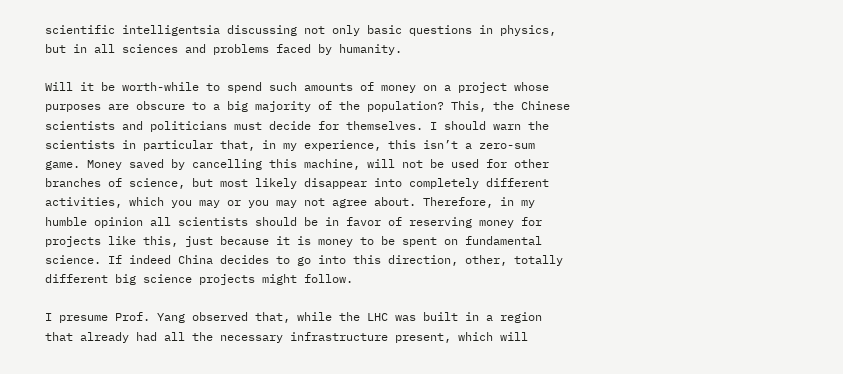scientific intelligentsia discussing not only basic questions in physics, but in all sciences and problems faced by humanity.

Will it be worth-while to spend such amounts of money on a project whose purposes are obscure to a big majority of the population? This, the Chinese scientists and politicians must decide for themselves. I should warn the scientists in particular that, in my experience, this isn’t a zero-sum game. Money saved by cancelling this machine, will not be used for other branches of science, but most likely disappear into completely different activities, which you may or you may not agree about. Therefore, in my humble opinion all scientists should be in favor of reserving money for projects like this, just because it is money to be spent on fundamental science. If indeed China decides to go into this direction, other, totally different big science projects might follow.

I presume Prof. Yang observed that, while the LHC was built in a region that already had all the necessary infrastructure present, which will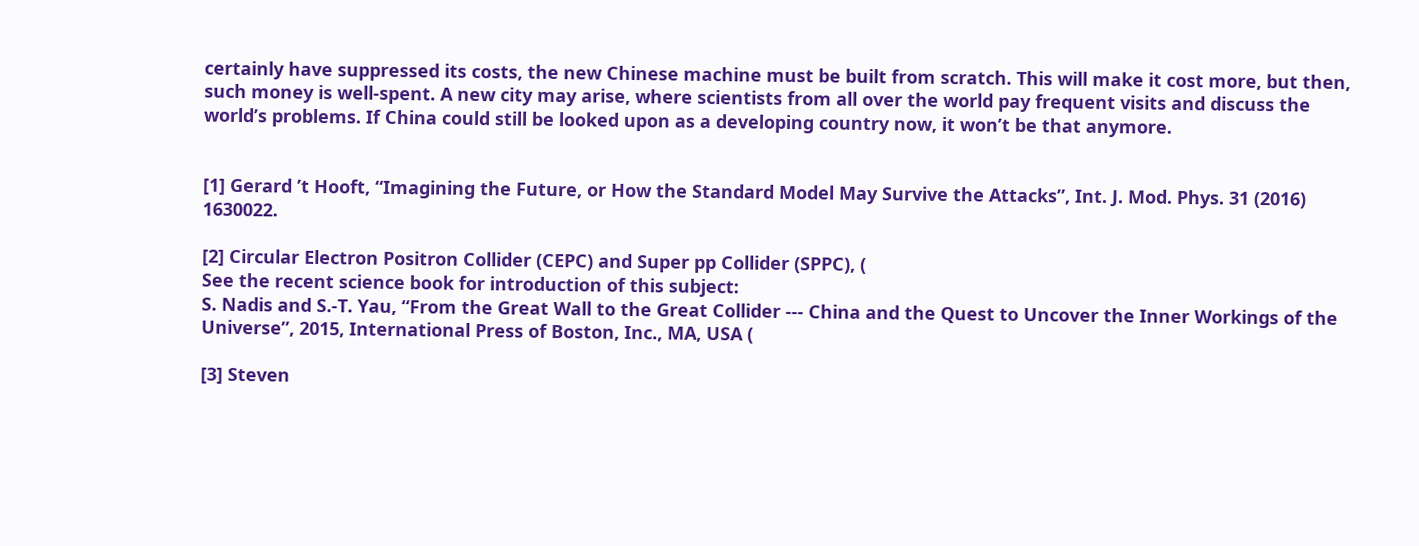certainly have suppressed its costs, the new Chinese machine must be built from scratch. This will make it cost more, but then, such money is well-spent. A new city may arise, where scientists from all over the world pay frequent visits and discuss the world’s problems. If China could still be looked upon as a developing country now, it won’t be that anymore.


[1] Gerard ’t Hooft, “Imagining the Future, or How the Standard Model May Survive the Attacks”, Int. J. Mod. Phys. 31 (2016) 1630022.

[2] Circular Electron Positron Collider (CEPC) and Super pp Collider (SPPC), (
See the recent science book for introduction of this subject:
S. Nadis and S.-T. Yau, “From the Great Wall to the Great Collider --- China and the Quest to Uncover the Inner Workings of the Universe”, 2015, International Press of Boston, Inc., MA, USA (

[3] Steven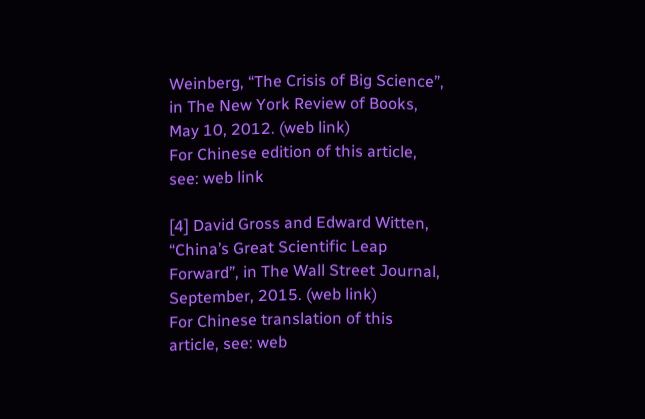Weinberg, “The Crisis of Big Science”, in The New York Review of Books, May 10, 2012. (web link)
For Chinese edition of this article, see: web link

[4] David Gross and Edward Witten, “China’s Great Scientific Leap Forward”, in The Wall Street Journal, September, 2015. (web link)
For Chinese translation of this article, see: web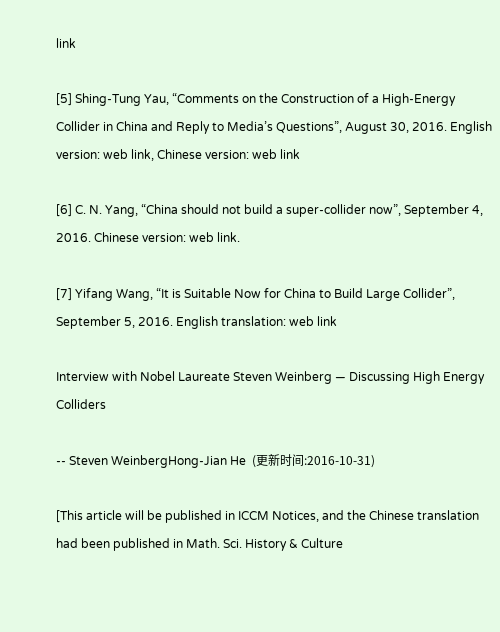link

[5] Shing-Tung Yau, “Comments on the Construction of a High-Energy Collider in China and Reply to Media’s Questions”, August 30, 2016. English version: web link, Chinese version: web link

[6] C. N. Yang, “China should not build a super-collider now”, September 4, 2016. Chinese version: web link.

[7] Yifang Wang, “It is Suitable Now for China to Build Large Collider”, September 5, 2016. English translation: web link

Interview with Nobel Laureate Steven Weinberg — Discussing High Energy Colliders

-- Steven WeinbergHong-Jian He  (更新时间:2016-10-31)

[This article will be published in ICCM Notices, and the Chinese translation had been published in Math. Sci. History & Culture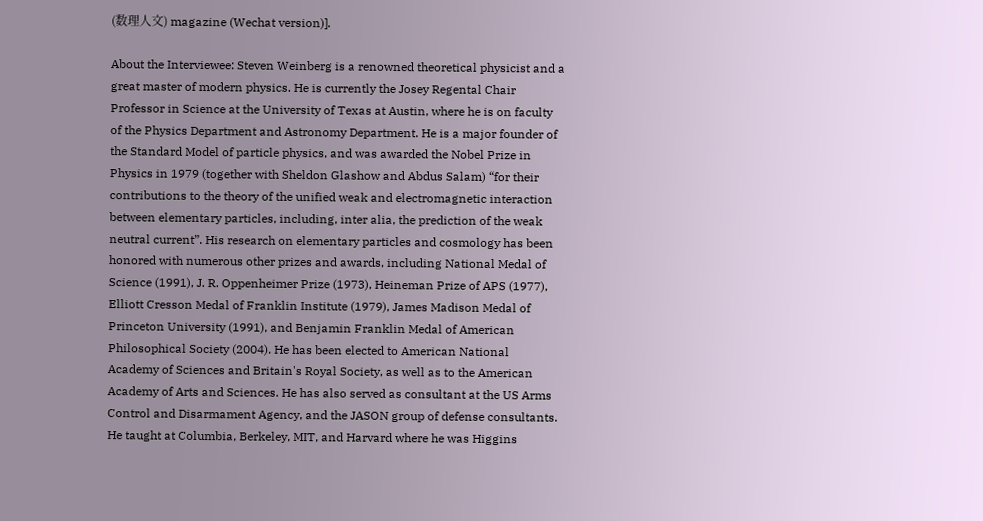(数理人文) magazine (Wechat version)].

About the Interviewee: Steven Weinberg is a renowned theoretical physicist and a great master of modern physics. He is currently the Josey Regental Chair Professor in Science at the University of Texas at Austin, where he is on faculty of the Physics Department and Astronomy Department. He is a major founder of the Standard Model of particle physics, and was awarded the Nobel Prize in Physics in 1979 (together with Sheldon Glashow and Abdus Salam) “for their contributions to the theory of the unified weak and electromagnetic interaction between elementary particles, including, inter alia, the prediction of the weak neutral current”. His research on elementary particles and cosmology has been honored with numerous other prizes and awards, including National Medal of Science (1991), J. R. Oppenheimer Prize (1973), Heineman Prize of APS (1977), Elliott Cresson Medal of Franklin Institute (1979), James Madison Medal of Princeton University (1991), and Benjamin Franklin Medal of American Philosophical Society (2004). He has been elected to American National Academy of Sciences and Britain's Royal Society, as well as to the American Academy of Arts and Sciences. He has also served as consultant at the US Arms Control and Disarmament Agency, and the JASON group of defense consultants. He taught at Columbia, Berkeley, MIT, and Harvard where he was Higgins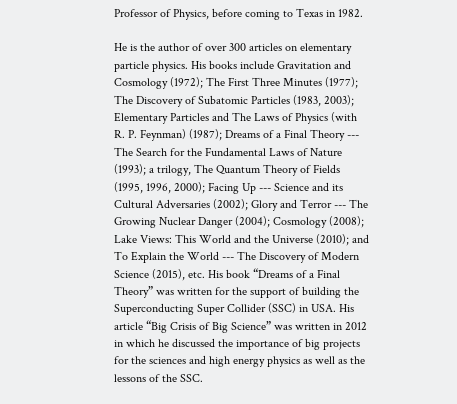Professor of Physics, before coming to Texas in 1982.

He is the author of over 300 articles on elementary particle physics. His books include Gravitation and Cosmology (1972); The First Three Minutes (1977); The Discovery of Subatomic Particles (1983, 2003); Elementary Particles and The Laws of Physics (with R. P. Feynman) (1987); Dreams of a Final Theory --- The Search for the Fundamental Laws of Nature (1993); a trilogy, The Quantum Theory of Fields (1995, 1996, 2000); Facing Up --- Science and its Cultural Adversaries (2002); Glory and Terror --- The Growing Nuclear Danger (2004); Cosmology (2008); Lake Views: This World and the Universe (2010); and To Explain the World --- The Discovery of Modern Science (2015), etc. His book “Dreams of a Final Theory” was written for the support of building the Superconducting Super Collider (SSC) in USA. His article “Big Crisis of Big Science” was written in 2012 in which he discussed the importance of big projects for the sciences and high energy physics as well as the lessons of the SSC.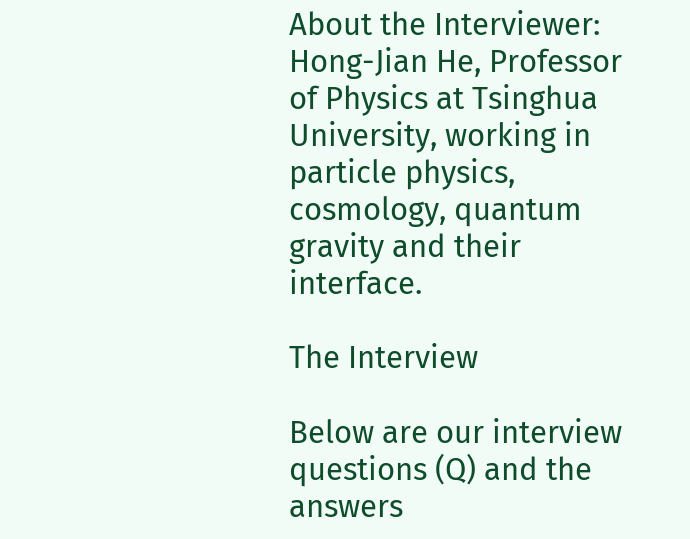About the Interviewer: Hong-Jian He, Professor of Physics at Tsinghua University, working in particle physics, cosmology, quantum gravity and their interface.

The Interview

Below are our interview questions (Q) and the answers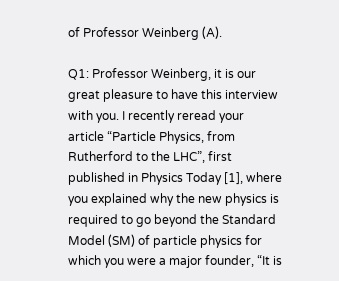of Professor Weinberg (A).

Q1: Professor Weinberg, it is our great pleasure to have this interview with you. I recently reread your article “Particle Physics, from Rutherford to the LHC”, first published in Physics Today [1], where you explained why the new physics is required to go beyond the Standard Model (SM) of particle physics for which you were a major founder, “It is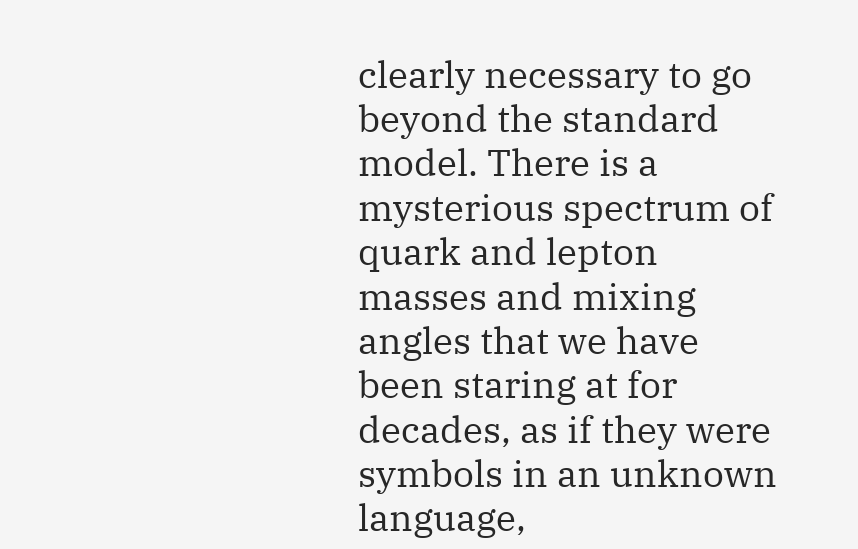clearly necessary to go beyond the standard model. There is a mysterious spectrum of quark and lepton masses and mixing angles that we have been staring at for decades, as if they were symbols in an unknown language,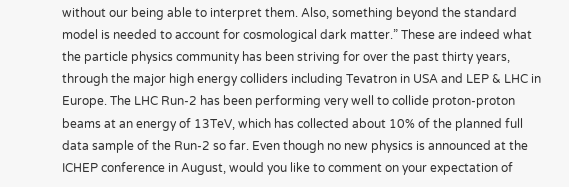without our being able to interpret them. Also, something beyond the standard model is needed to account for cosmological dark matter.” These are indeed what the particle physics community has been striving for over the past thirty years, through the major high energy colliders including Tevatron in USA and LEP & LHC in Europe. The LHC Run-2 has been performing very well to collide proton-proton beams at an energy of 13TeV, which has collected about 10% of the planned full data sample of the Run-2 so far. Even though no new physics is announced at the ICHEP conference in August, would you like to comment on your expectation of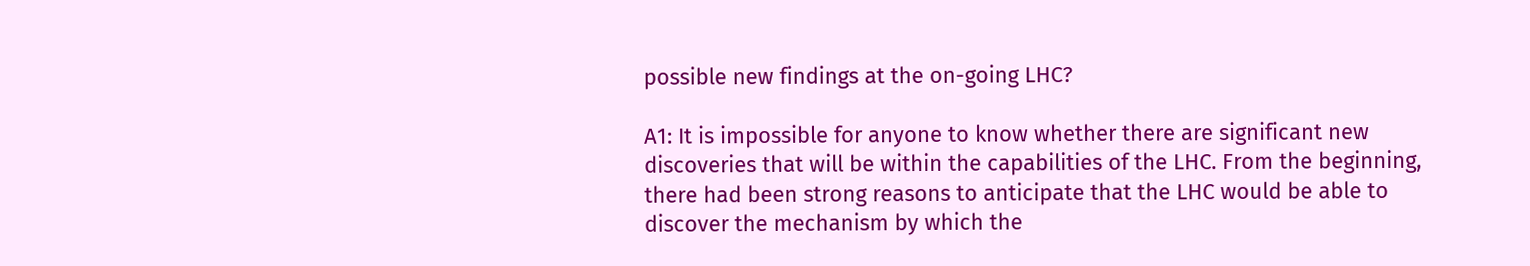possible new findings at the on-going LHC?

A1: It is impossible for anyone to know whether there are significant new discoveries that will be within the capabilities of the LHC. From the beginning, there had been strong reasons to anticipate that the LHC would be able to discover the mechanism by which the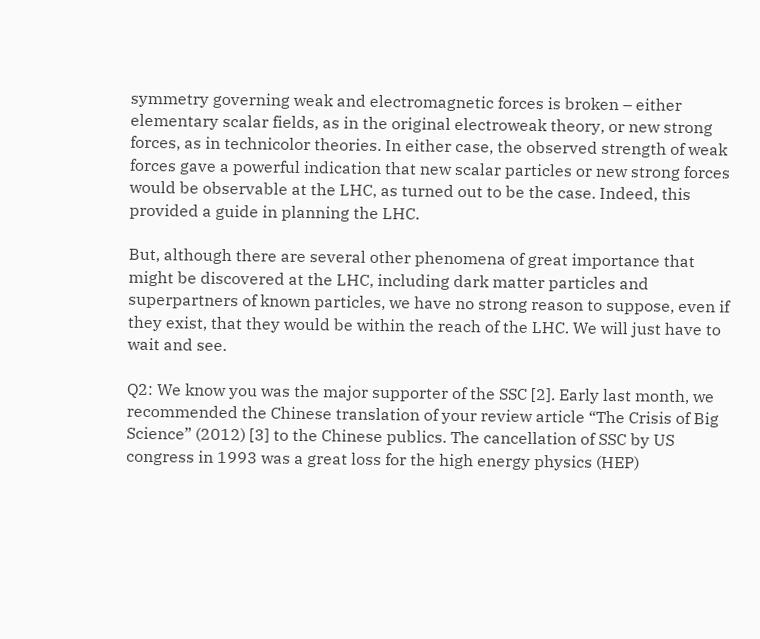symmetry governing weak and electromagnetic forces is broken – either elementary scalar fields, as in the original electroweak theory, or new strong forces, as in technicolor theories. In either case, the observed strength of weak forces gave a powerful indication that new scalar particles or new strong forces would be observable at the LHC, as turned out to be the case. Indeed, this provided a guide in planning the LHC.

But, although there are several other phenomena of great importance that might be discovered at the LHC, including dark matter particles and superpartners of known particles, we have no strong reason to suppose, even if they exist, that they would be within the reach of the LHC. We will just have to wait and see.

Q2: We know you was the major supporter of the SSC [2]. Early last month, we recommended the Chinese translation of your review article “The Crisis of Big Science” (2012) [3] to the Chinese publics. The cancellation of SSC by US congress in 1993 was a great loss for the high energy physics (HEP)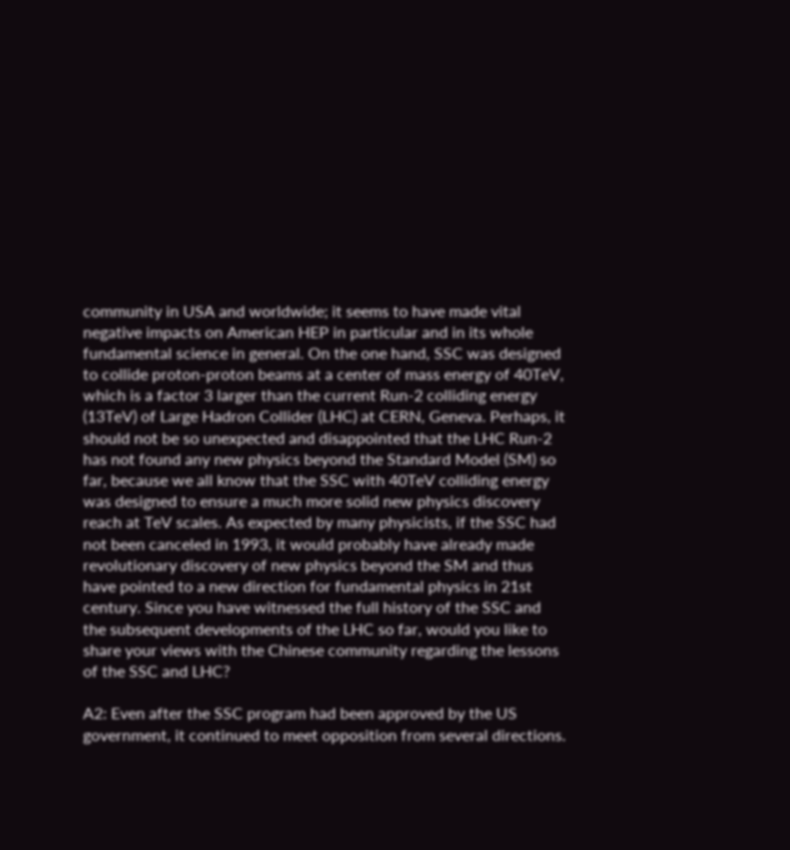community in USA and worldwide; it seems to have made vital negative impacts on American HEP in particular and in its whole fundamental science in general. On the one hand, SSC was designed to collide proton-proton beams at a center of mass energy of 40TeV, which is a factor 3 larger than the current Run-2 colliding energy (13TeV) of Large Hadron Collider (LHC) at CERN, Geneva. Perhaps, it should not be so unexpected and disappointed that the LHC Run-2 has not found any new physics beyond the Standard Model (SM) so far, because we all know that the SSC with 40TeV colliding energy was designed to ensure a much more solid new physics discovery reach at TeV scales. As expected by many physicists, if the SSC had not been canceled in 1993, it would probably have already made revolutionary discovery of new physics beyond the SM and thus have pointed to a new direction for fundamental physics in 21st century. Since you have witnessed the full history of the SSC and the subsequent developments of the LHC so far, would you like to share your views with the Chinese community regarding the lessons of the SSC and LHC?

A2: Even after the SSC program had been approved by the US government, it continued to meet opposition from several directions.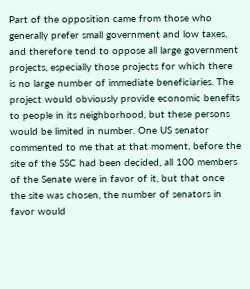Part of the opposition came from those who generally prefer small government and low taxes, and therefore tend to oppose all large government projects, especially those projects for which there is no large number of immediate beneficiaries. The project would obviously provide economic benefits to people in its neighborhood, but these persons would be limited in number. One US senator commented to me that at that moment, before the site of the SSC had been decided, all 100 members of the Senate were in favor of it, but that once the site was chosen, the number of senators in favor would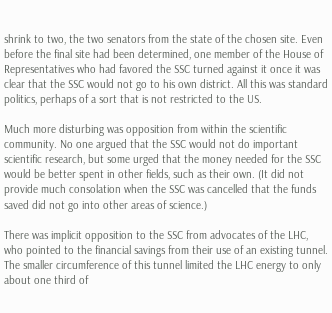shrink to two, the two senators from the state of the chosen site. Even before the final site had been determined, one member of the House of Representatives who had favored the SSC turned against it once it was clear that the SSC would not go to his own district. All this was standard politics, perhaps of a sort that is not restricted to the US.

Much more disturbing was opposition from within the scientific community. No one argued that the SSC would not do important scientific research, but some urged that the money needed for the SSC would be better spent in other fields, such as their own. (It did not provide much consolation when the SSC was cancelled that the funds saved did not go into other areas of science.)

There was implicit opposition to the SSC from advocates of the LHC, who pointed to the financial savings from their use of an existing tunnel. The smaller circumference of this tunnel limited the LHC energy to only about one third of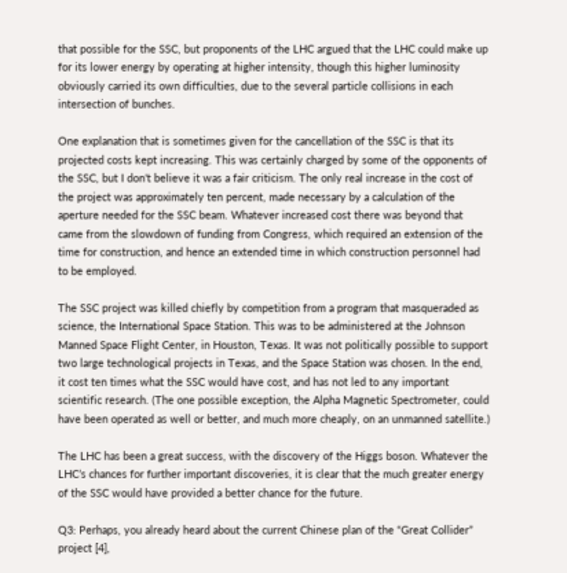that possible for the SSC, but proponents of the LHC argued that the LHC could make up for its lower energy by operating at higher intensity, though this higher luminosity obviously carried its own difficulties, due to the several particle collisions in each intersection of bunches.

One explanation that is sometimes given for the cancellation of the SSC is that its projected costs kept increasing. This was certainly charged by some of the opponents of the SSC, but I don't believe it was a fair criticism. The only real increase in the cost of the project was approximately ten percent, made necessary by a calculation of the aperture needed for the SSC beam. Whatever increased cost there was beyond that came from the slowdown of funding from Congress, which required an extension of the time for construction, and hence an extended time in which construction personnel had to be employed.

The SSC project was killed chiefly by competition from a program that masqueraded as science, the International Space Station. This was to be administered at the Johnson Manned Space Flight Center, in Houston, Texas. It was not politically possible to support two large technological projects in Texas, and the Space Station was chosen. In the end, it cost ten times what the SSC would have cost, and has not led to any important scientific research. (The one possible exception, the Alpha Magnetic Spectrometer, could have been operated as well or better, and much more cheaply, on an unmanned satellite.)

The LHC has been a great success, with the discovery of the Higgs boson. Whatever the LHC’s chances for further important discoveries, it is clear that the much greater energy of the SSC would have provided a better chance for the future.

Q3: Perhaps, you already heard about the current Chinese plan of the “Great Collider” project [4],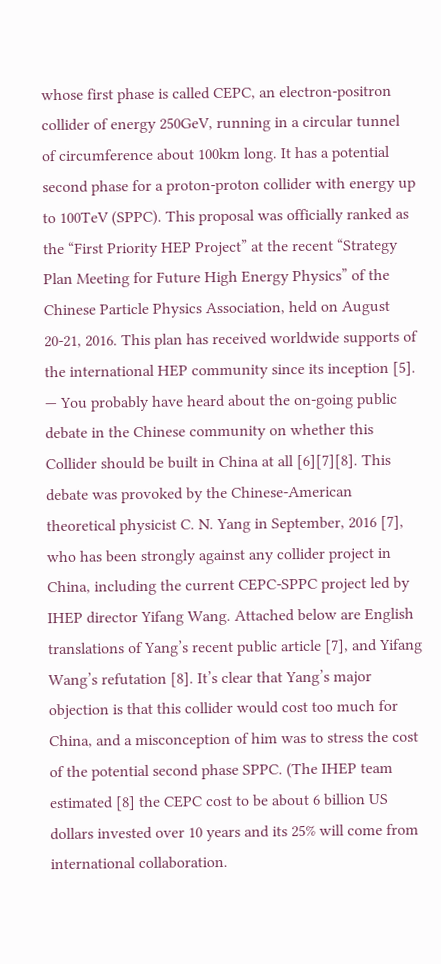whose first phase is called CEPC, an electron-positron collider of energy 250GeV, running in a circular tunnel of circumference about 100km long. It has a potential second phase for a proton-proton collider with energy up to 100TeV (SPPC). This proposal was officially ranked as the “First Priority HEP Project” at the recent “Strategy Plan Meeting for Future High Energy Physics” of the Chinese Particle Physics Association, held on August 20-21, 2016. This plan has received worldwide supports of the international HEP community since its inception [5]. — You probably have heard about the on-going public debate in the Chinese community on whether this Collider should be built in China at all [6][7][8]. This debate was provoked by the Chinese-American theoretical physicist C. N. Yang in September, 2016 [7], who has been strongly against any collider project in China, including the current CEPC-SPPC project led by IHEP director Yifang Wang. Attached below are English translations of Yang’s recent public article [7], and Yifang Wang’s refutation [8]. It’s clear that Yang’s major objection is that this collider would cost too much for China, and a misconception of him was to stress the cost of the potential second phase SPPC. (The IHEP team estimated [8] the CEPC cost to be about 6 billion US dollars invested over 10 years and its 25% will come from international collaboration.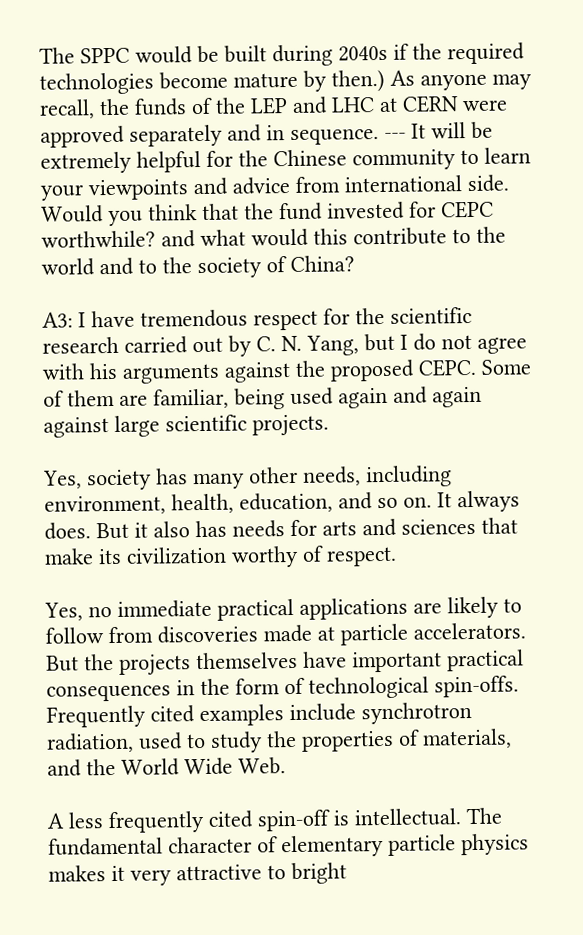The SPPC would be built during 2040s if the required technologies become mature by then.) As anyone may recall, the funds of the LEP and LHC at CERN were approved separately and in sequence. --- It will be extremely helpful for the Chinese community to learn your viewpoints and advice from international side.  Would you think that the fund invested for CEPC worthwhile? and what would this contribute to the world and to the society of China?

A3: I have tremendous respect for the scientific research carried out by C. N. Yang, but I do not agree with his arguments against the proposed CEPC. Some of them are familiar, being used again and again against large scientific projects.

Yes, society has many other needs, including environment, health, education, and so on. It always does. But it also has needs for arts and sciences that make its civilization worthy of respect.

Yes, no immediate practical applications are likely to follow from discoveries made at particle accelerators. But the projects themselves have important practical consequences in the form of technological spin-offs. Frequently cited examples include synchrotron radiation, used to study the properties of materials, and the World Wide Web.

A less frequently cited spin-off is intellectual. The fundamental character of elementary particle physics makes it very attractive to bright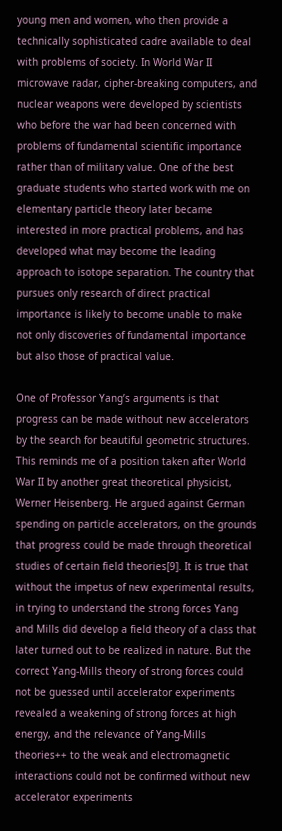young men and women, who then provide a technically sophisticated cadre available to deal with problems of society. In World War II microwave radar, cipher-breaking computers, and nuclear weapons were developed by scientists who before the war had been concerned with problems of fundamental scientific importance rather than of military value. One of the best graduate students who started work with me on elementary particle theory later became interested in more practical problems, and has developed what may become the leading approach to isotope separation. The country that pursues only research of direct practical importance is likely to become unable to make not only discoveries of fundamental importance but also those of practical value.

One of Professor Yang’s arguments is that progress can be made without new accelerators by the search for beautiful geometric structures. This reminds me of a position taken after World War II by another great theoretical physicist, Werner Heisenberg. He argued against German spending on particle accelerators, on the grounds that progress could be made through theoretical studies of certain field theories[9]. It is true that without the impetus of new experimental results, in trying to understand the strong forces Yang and Mills did develop a field theory of a class that later turned out to be realized in nature. But the correct Yang-Mills theory of strong forces could not be guessed until accelerator experiments revealed a weakening of strong forces at high energy, and the relevance of Yang-Mills theories++ to the weak and electromagnetic interactions could not be confirmed without new accelerator experiments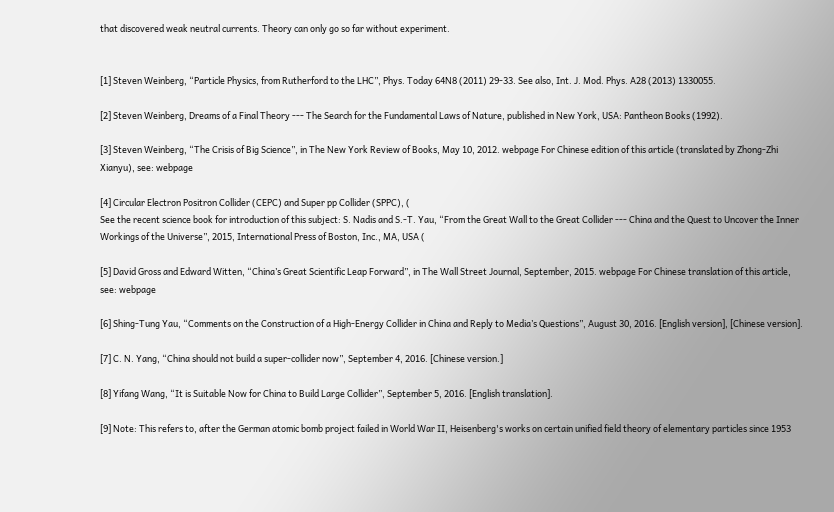that discovered weak neutral currents. Theory can only go so far without experiment.


[1] Steven Weinberg, “Particle Physics, from Rutherford to the LHC”, Phys. Today 64N8 (2011) 29-33. See also, Int. J. Mod. Phys. A28 (2013) 1330055.

[2] Steven Weinberg, Dreams of a Final Theory --- The Search for the Fundamental Laws of Nature, published in New York, USA: Pantheon Books (1992).

[3] Steven Weinberg, “The Crisis of Big Science”, in The New York Review of Books, May 10, 2012. webpage For Chinese edition of this article (translated by Zhong-Zhi Xianyu), see: webpage

[4] Circular Electron Positron Collider (CEPC) and Super pp Collider (SPPC), (
See the recent science book for introduction of this subject: S. Nadis and S.-T. Yau, “From the Great Wall to the Great Collider --- China and the Quest to Uncover the Inner Workings of the Universe”, 2015, International Press of Boston, Inc., MA, USA (

[5] David Gross and Edward Witten, “China’s Great Scientific Leap Forward”, in The Wall Street Journal, September, 2015. webpage For Chinese translation of this article, see: webpage

[6] Shing-Tung Yau, “Comments on the Construction of a High-Energy Collider in China and Reply to Media’s Questions”, August 30, 2016. [English version], [Chinese version].

[7] C. N. Yang, “China should not build a super-collider now”, September 4, 2016. [Chinese version.]

[8] Yifang Wang, “It is Suitable Now for China to Build Large Collider”, September 5, 2016. [English translation].

[9] Note: This refers to, after the German atomic bomb project failed in World War II, Heisenberg's works on certain unified field theory of elementary particles since 1953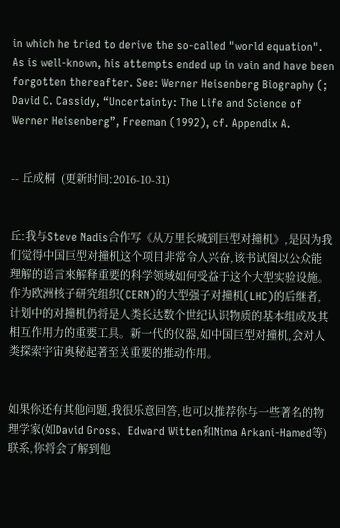in which he tried to derive the so-called "world equation". As is well-known, his attempts ended up in vain and have been forgotten thereafter. See: Werner Heisenberg Biography (; David C. Cassidy, “Uncertainty: The Life and Science of Werner Heisenberg”, Freeman (1992), cf. Appendix A.


-- 丘成桐  (更新时间:2016-10-31)


丘:我与Steve Nadis合作写《从万里长城到巨型对撞机》,是因为我们觉得中国巨型对撞机这个项目非常令人兴奋,该书试图以公众能理解的语言來解释重要的科学领域如何受益于这个大型实验设施。作为欧洲核子研究组织(CERN)的大型强子对撞机(LHC)的后继者,计划中的对撞机仍将是人类长达数个世纪认识物质的基本组成及其相互作用力的重要工具。新一代的仪器,如中国巨型对撞机,会对人类探索宇宙奥秘起著至关重要的推动作用。


如果你还有其他问题,我很乐意回答,也可以推荐你与一些著名的物理学家(如David Gross、Edward Witten和Nima Arkani-Hamed等)联系,你将会了解到他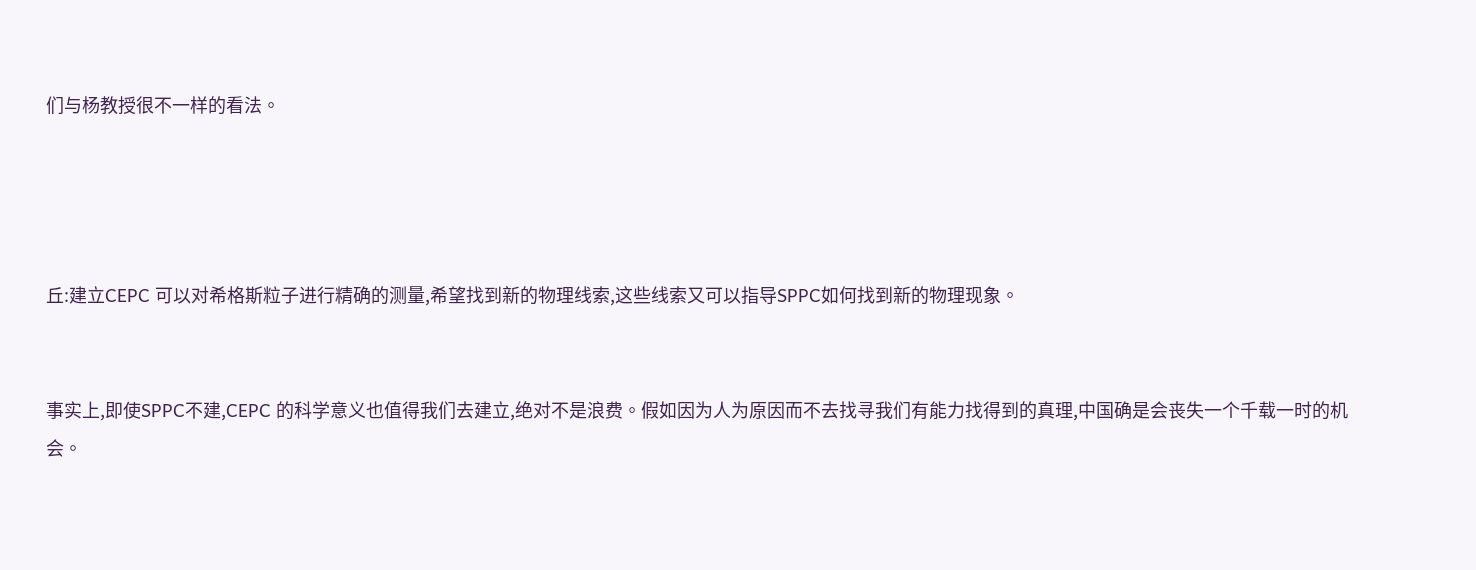们与杨教授很不一样的看法。




丘:建立CEPC 可以对希格斯粒子进行精确的测量,希望找到新的物理线索,这些线索又可以指导SPPC如何找到新的物理现象。


事实上,即使SPPC不建,CEPC 的科学意义也值得我们去建立,绝对不是浪费。假如因为人为原因而不去找寻我们有能力找得到的真理,中国确是会丧失一个千载一时的机会。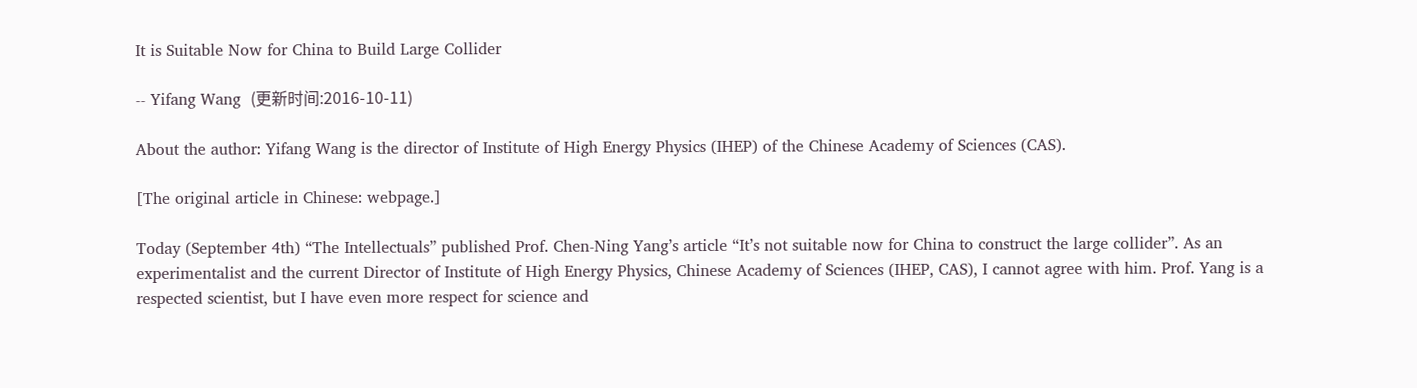It is Suitable Now for China to Build Large Collider

-- Yifang Wang  (更新时间:2016-10-11)

About the author: Yifang Wang is the director of Institute of High Energy Physics (IHEP) of the Chinese Academy of Sciences (CAS).

[The original article in Chinese: webpage.]

Today (September 4th) “The Intellectuals” published Prof. Chen-Ning Yang’s article “It’s not suitable now for China to construct the large collider”. As an experimentalist and the current Director of Institute of High Energy Physics, Chinese Academy of Sciences (IHEP, CAS), I cannot agree with him. Prof. Yang is a respected scientist, but I have even more respect for science and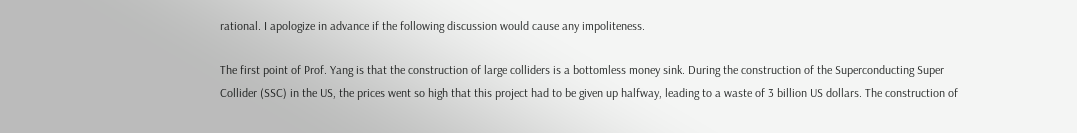rational. I apologize in advance if the following discussion would cause any impoliteness.

The first point of Prof. Yang is that the construction of large colliders is a bottomless money sink. During the construction of the Superconducting Super Collider (SSC) in the US, the prices went so high that this project had to be given up halfway, leading to a waste of 3 billion US dollars. The construction of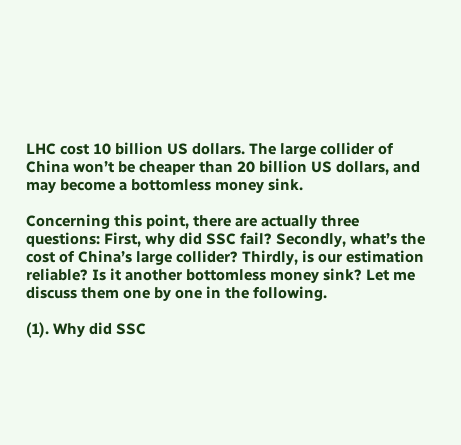LHC cost 10 billion US dollars. The large collider of China won’t be cheaper than 20 billion US dollars, and may become a bottomless money sink.

Concerning this point, there are actually three questions: First, why did SSC fail? Secondly, what’s the cost of China’s large collider? Thirdly, is our estimation reliable? Is it another bottomless money sink? Let me discuss them one by one in the following.

(1). Why did SSC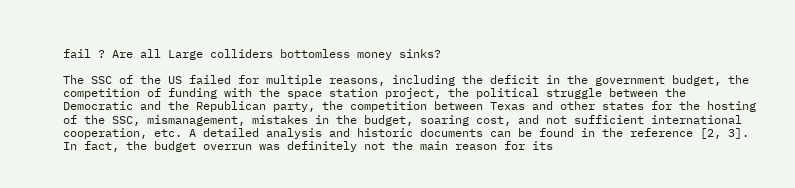fail ? Are all Large colliders bottomless money sinks?

The SSC of the US failed for multiple reasons, including the deficit in the government budget, the competition of funding with the space station project, the political struggle between the Democratic and the Republican party, the competition between Texas and other states for the hosting of the SSC, mismanagement, mistakes in the budget, soaring cost, and not sufficient international cooperation, etc. A detailed analysis and historic documents can be found in the reference [2, 3]. In fact, the budget overrun was definitely not the main reason for its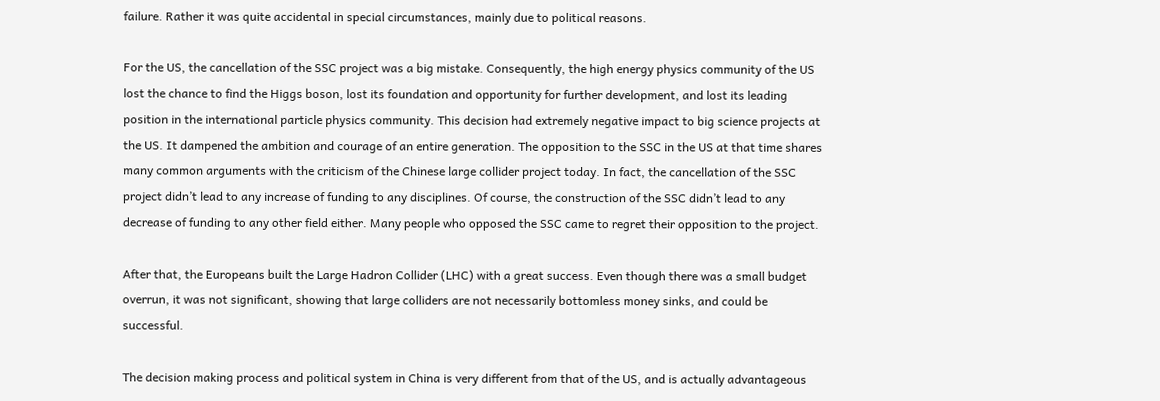failure. Rather it was quite accidental in special circumstances, mainly due to political reasons.

For the US, the cancellation of the SSC project was a big mistake. Consequently, the high energy physics community of the US lost the chance to find the Higgs boson, lost its foundation and opportunity for further development, and lost its leading position in the international particle physics community. This decision had extremely negative impact to big science projects at the US. It dampened the ambition and courage of an entire generation. The opposition to the SSC in the US at that time shares many common arguments with the criticism of the Chinese large collider project today. In fact, the cancellation of the SSC project didn’t lead to any increase of funding to any disciplines. Of course, the construction of the SSC didn’t lead to any decrease of funding to any other field either. Many people who opposed the SSC came to regret their opposition to the project.

After that, the Europeans built the Large Hadron Collider (LHC) with a great success. Even though there was a small budget overrun, it was not significant, showing that large colliders are not necessarily bottomless money sinks, and could be successful.

The decision making process and political system in China is very different from that of the US, and is actually advantageous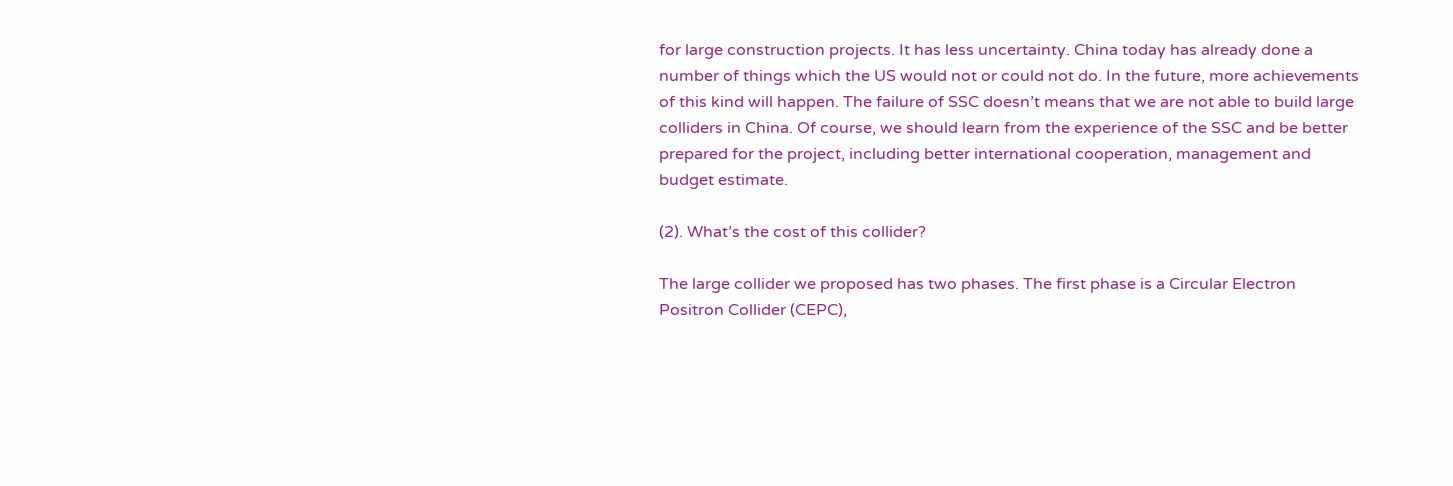for large construction projects. It has less uncertainty. China today has already done a number of things which the US would not or could not do. In the future, more achievements of this kind will happen. The failure of SSC doesn’t means that we are not able to build large colliders in China. Of course, we should learn from the experience of the SSC and be better prepared for the project, including better international cooperation, management and budget estimate.

(2). What’s the cost of this collider?

The large collider we proposed has two phases. The first phase is a Circular Electron Positron Collider (CEPC),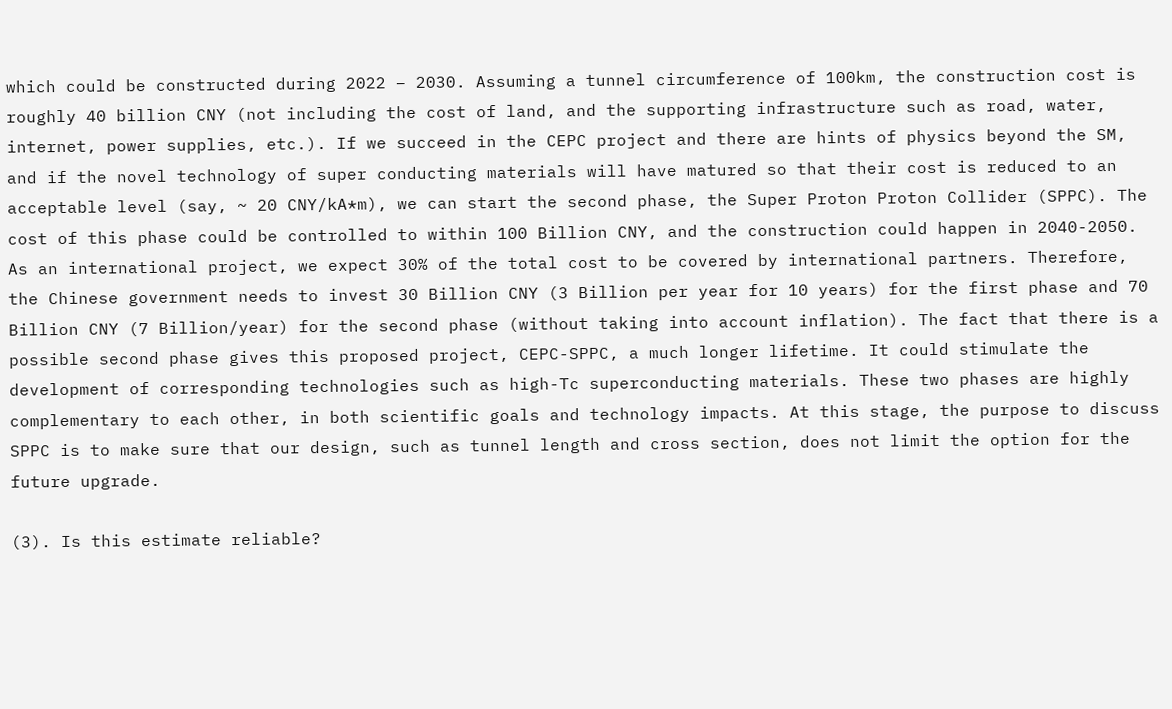which could be constructed during 2022 – 2030. Assuming a tunnel circumference of 100km, the construction cost is roughly 40 billion CNY (not including the cost of land, and the supporting infrastructure such as road, water, internet, power supplies, etc.). If we succeed in the CEPC project and there are hints of physics beyond the SM, and if the novel technology of super conducting materials will have matured so that their cost is reduced to an acceptable level (say, ~ 20 CNY/kA*m), we can start the second phase, the Super Proton Proton Collider (SPPC). The cost of this phase could be controlled to within 100 Billion CNY, and the construction could happen in 2040-2050. As an international project, we expect 30% of the total cost to be covered by international partners. Therefore, the Chinese government needs to invest 30 Billion CNY (3 Billion per year for 10 years) for the first phase and 70 Billion CNY (7 Billion/year) for the second phase (without taking into account inflation). The fact that there is a possible second phase gives this proposed project, CEPC-SPPC, a much longer lifetime. It could stimulate the development of corresponding technologies such as high-Tc superconducting materials. These two phases are highly complementary to each other, in both scientific goals and technology impacts. At this stage, the purpose to discuss SPPC is to make sure that our design, such as tunnel length and cross section, does not limit the option for the future upgrade.

(3). Is this estimate reliable?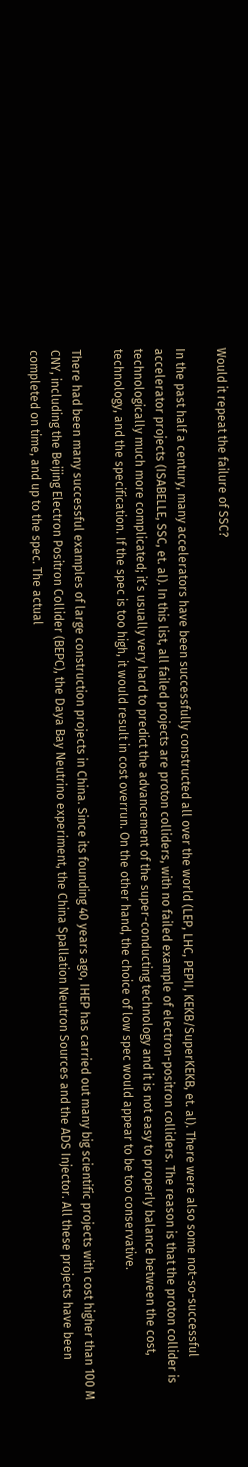Would it repeat the failure of SSC?

In the past half a century, many accelerators have been successfully constructed all over the world (LEP, LHC, PEPII, KEKB/SuperKEKB, et. al). There were also some not-so-successful accelerator projects (ISABELLE, SSC, et. al). In this list, all failed projects are proton colliders, with no failed example of electron-positron colliders. The reason is that the proton collider is technologically much more complicated; it’s usually very hard to predict the advancement of the super-conducting technology and it is not easy to properly balance between the cost, technology, and the specification. If the spec is too high, it would result in cost overrun. On the other hand, the choice of low spec would appear to be too conservative.

There had been many successful examples of large construction projects in China. Since its founding 40 years ago, IHEP has carried out many big scientific projects with cost higher than 100 M CNY, including the Beijing Electron Positron Collider (BEPC), the Daya Bay Neutrino experiment, the China Spallation Neutron Sources and the ADS Injector. All these projects have been completed on time, and up to the spec. The actual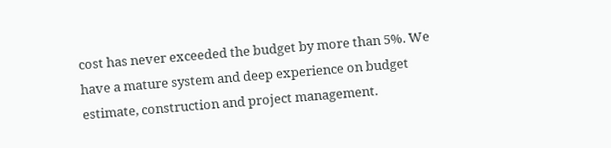cost has never exceeded the budget by more than 5%. We have a mature system and deep experience on budget estimate, construction and project management.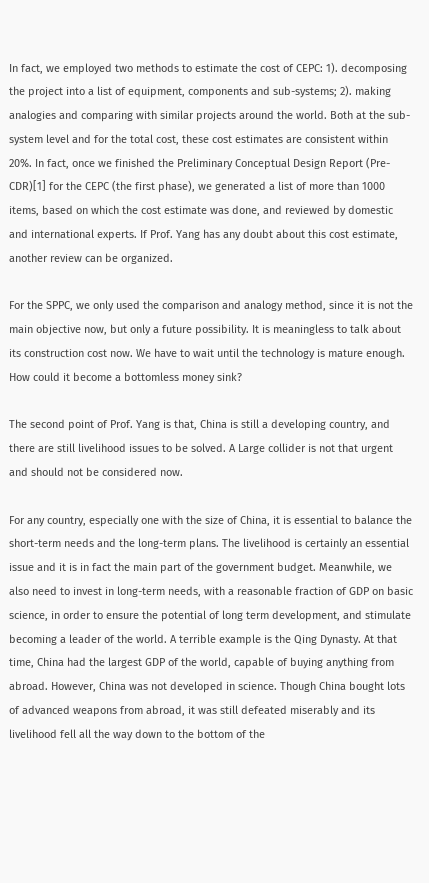In fact, we employed two methods to estimate the cost of CEPC: 1). decomposing the project into a list of equipment, components and sub-systems; 2). making analogies and comparing with similar projects around the world. Both at the sub-system level and for the total cost, these cost estimates are consistent within 20%. In fact, once we finished the Preliminary Conceptual Design Report (Pre-CDR)[1] for the CEPC (the first phase), we generated a list of more than 1000 items, based on which the cost estimate was done, and reviewed by domestic and international experts. If Prof. Yang has any doubt about this cost estimate, another review can be organized.

For the SPPC, we only used the comparison and analogy method, since it is not the main objective now, but only a future possibility. It is meaningless to talk about its construction cost now. We have to wait until the technology is mature enough. How could it become a bottomless money sink?

The second point of Prof. Yang is that, China is still a developing country, and there are still livelihood issues to be solved. A Large collider is not that urgent and should not be considered now.

For any country, especially one with the size of China, it is essential to balance the short-term needs and the long-term plans. The livelihood is certainly an essential issue and it is in fact the main part of the government budget. Meanwhile, we also need to invest in long-term needs, with a reasonable fraction of GDP on basic science, in order to ensure the potential of long term development, and stimulate becoming a leader of the world. A terrible example is the Qing Dynasty. At that time, China had the largest GDP of the world, capable of buying anything from abroad. However, China was not developed in science. Though China bought lots of advanced weapons from abroad, it was still defeated miserably and its livelihood fell all the way down to the bottom of the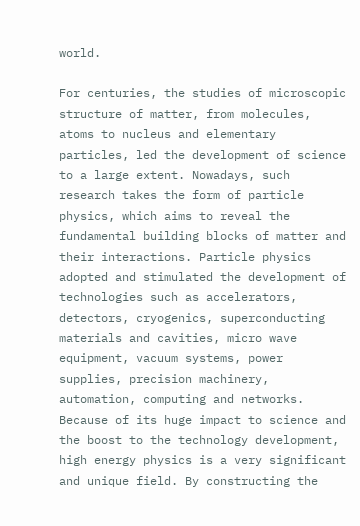world.

For centuries, the studies of microscopic structure of matter, from molecules, atoms to nucleus and elementary particles, led the development of science to a large extent. Nowadays, such research takes the form of particle physics, which aims to reveal the fundamental building blocks of matter and their interactions. Particle physics adopted and stimulated the development of technologies such as accelerators, detectors, cryogenics, superconducting materials and cavities, micro wave equipment, vacuum systems, power supplies, precision machinery, automation, computing and networks. Because of its huge impact to science and the boost to the technology development, high energy physics is a very significant and unique field. By constructing the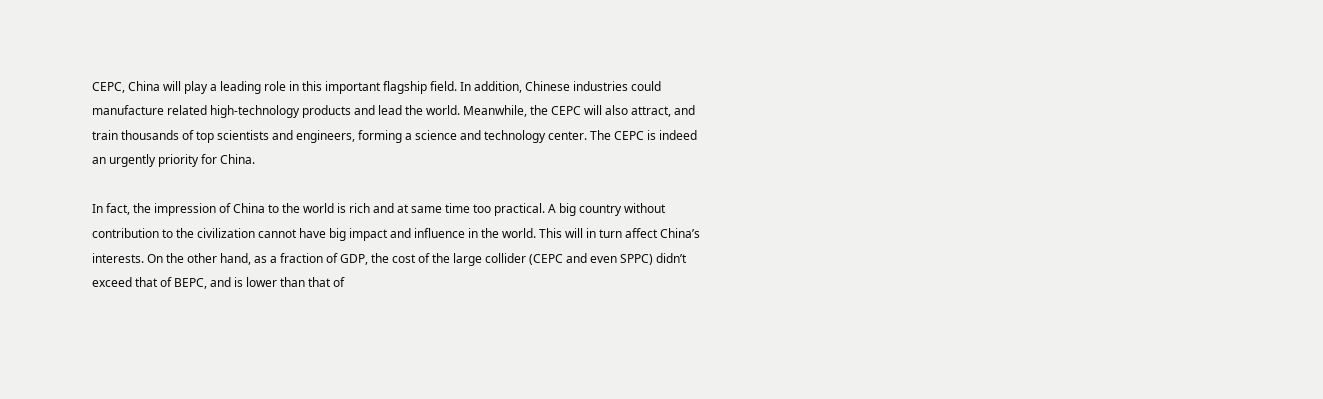CEPC, China will play a leading role in this important flagship field. In addition, Chinese industries could manufacture related high-technology products and lead the world. Meanwhile, the CEPC will also attract, and train thousands of top scientists and engineers, forming a science and technology center. The CEPC is indeed an urgently priority for China.

In fact, the impression of China to the world is rich and at same time too practical. A big country without contribution to the civilization cannot have big impact and influence in the world. This will in turn affect China’s interests. On the other hand, as a fraction of GDP, the cost of the large collider (CEPC and even SPPC) didn’t exceed that of BEPC, and is lower than that of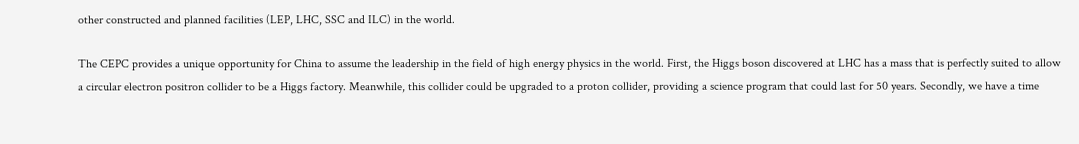other constructed and planned facilities (LEP, LHC, SSC and ILC) in the world.

The CEPC provides a unique opportunity for China to assume the leadership in the field of high energy physics in the world. First, the Higgs boson discovered at LHC has a mass that is perfectly suited to allow a circular electron positron collider to be a Higgs factory. Meanwhile, this collider could be upgraded to a proton collider, providing a science program that could last for 50 years. Secondly, we have a time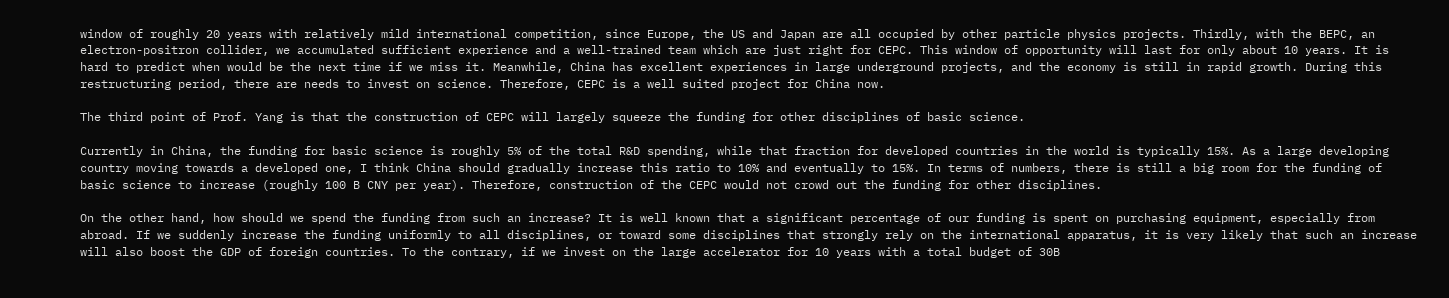window of roughly 20 years with relatively mild international competition, since Europe, the US and Japan are all occupied by other particle physics projects. Thirdly, with the BEPC, an electron-positron collider, we accumulated sufficient experience and a well-trained team which are just right for CEPC. This window of opportunity will last for only about 10 years. It is hard to predict when would be the next time if we miss it. Meanwhile, China has excellent experiences in large underground projects, and the economy is still in rapid growth. During this restructuring period, there are needs to invest on science. Therefore, CEPC is a well suited project for China now.

The third point of Prof. Yang is that the construction of CEPC will largely squeeze the funding for other disciplines of basic science.

Currently in China, the funding for basic science is roughly 5% of the total R&D spending, while that fraction for developed countries in the world is typically 15%. As a large developing country moving towards a developed one, I think China should gradually increase this ratio to 10% and eventually to 15%. In terms of numbers, there is still a big room for the funding of basic science to increase (roughly 100 B CNY per year). Therefore, construction of the CEPC would not crowd out the funding for other disciplines.

On the other hand, how should we spend the funding from such an increase? It is well known that a significant percentage of our funding is spent on purchasing equipment, especially from abroad. If we suddenly increase the funding uniformly to all disciplines, or toward some disciplines that strongly rely on the international apparatus, it is very likely that such an increase will also boost the GDP of foreign countries. To the contrary, if we invest on the large accelerator for 10 years with a total budget of 30B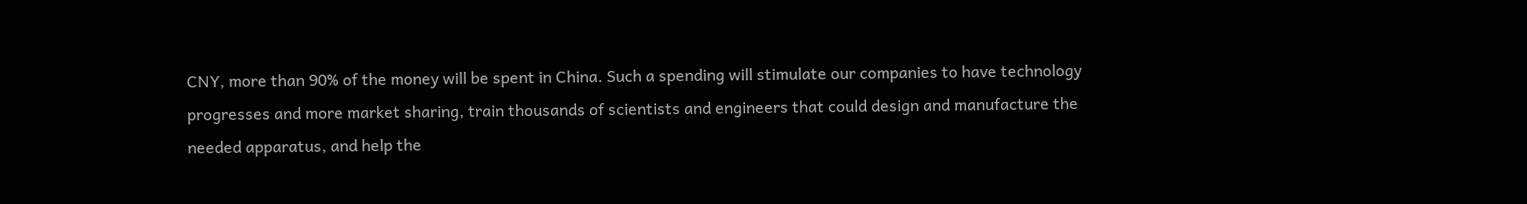CNY, more than 90% of the money will be spent in China. Such a spending will stimulate our companies to have technology progresses and more market sharing, train thousands of scientists and engineers that could design and manufacture the needed apparatus, and help the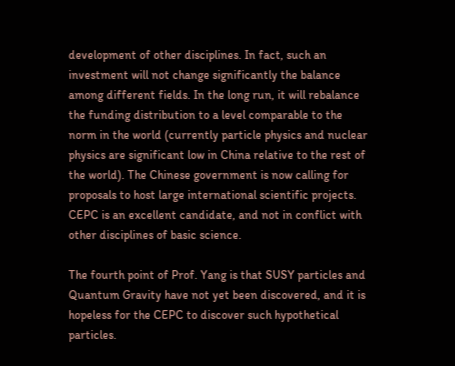development of other disciplines. In fact, such an investment will not change significantly the balance among different fields. In the long run, it will rebalance the funding distribution to a level comparable to the norm in the world (currently particle physics and nuclear physics are significant low in China relative to the rest of the world). The Chinese government is now calling for proposals to host large international scientific projects. CEPC is an excellent candidate, and not in conflict with other disciplines of basic science.

The fourth point of Prof. Yang is that SUSY particles and Quantum Gravity have not yet been discovered, and it is hopeless for the CEPC to discover such hypothetical particles.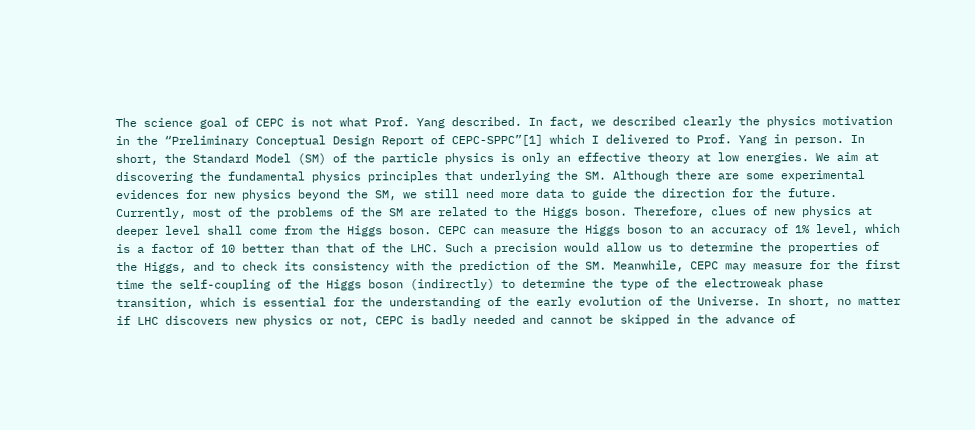The science goal of CEPC is not what Prof. Yang described. In fact, we described clearly the physics motivation in the “Preliminary Conceptual Design Report of CEPC-SPPC”[1] which I delivered to Prof. Yang in person. In short, the Standard Model (SM) of the particle physics is only an effective theory at low energies. We aim at discovering the fundamental physics principles that underlying the SM. Although there are some experimental evidences for new physics beyond the SM, we still need more data to guide the direction for the future. Currently, most of the problems of the SM are related to the Higgs boson. Therefore, clues of new physics at deeper level shall come from the Higgs boson. CEPC can measure the Higgs boson to an accuracy of 1% level, which is a factor of 10 better than that of the LHC. Such a precision would allow us to determine the properties of the Higgs, and to check its consistency with the prediction of the SM. Meanwhile, CEPC may measure for the first time the self-coupling of the Higgs boson (indirectly) to determine the type of the electroweak phase transition, which is essential for the understanding of the early evolution of the Universe. In short, no matter if LHC discovers new physics or not, CEPC is badly needed and cannot be skipped in the advance of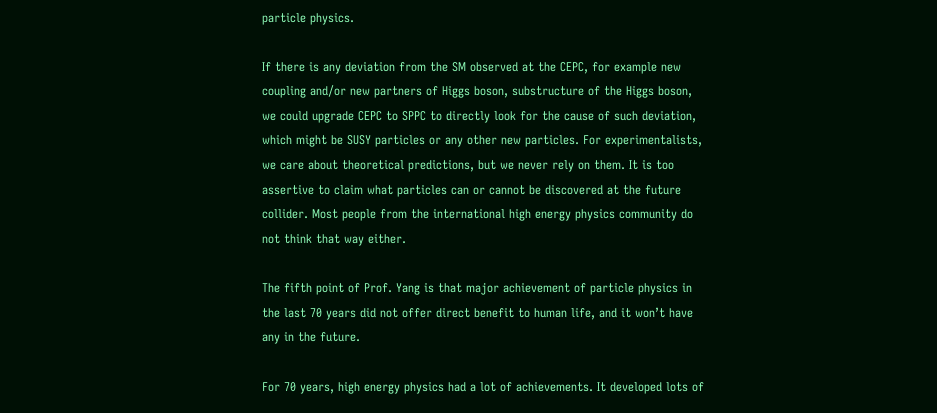particle physics.

If there is any deviation from the SM observed at the CEPC, for example new coupling and/or new partners of Higgs boson, substructure of the Higgs boson, we could upgrade CEPC to SPPC to directly look for the cause of such deviation, which might be SUSY particles or any other new particles. For experimentalists, we care about theoretical predictions, but we never rely on them. It is too assertive to claim what particles can or cannot be discovered at the future collider. Most people from the international high energy physics community do not think that way either.

The fifth point of Prof. Yang is that major achievement of particle physics in the last 70 years did not offer direct benefit to human life, and it won’t have any in the future.

For 70 years, high energy physics had a lot of achievements. It developed lots of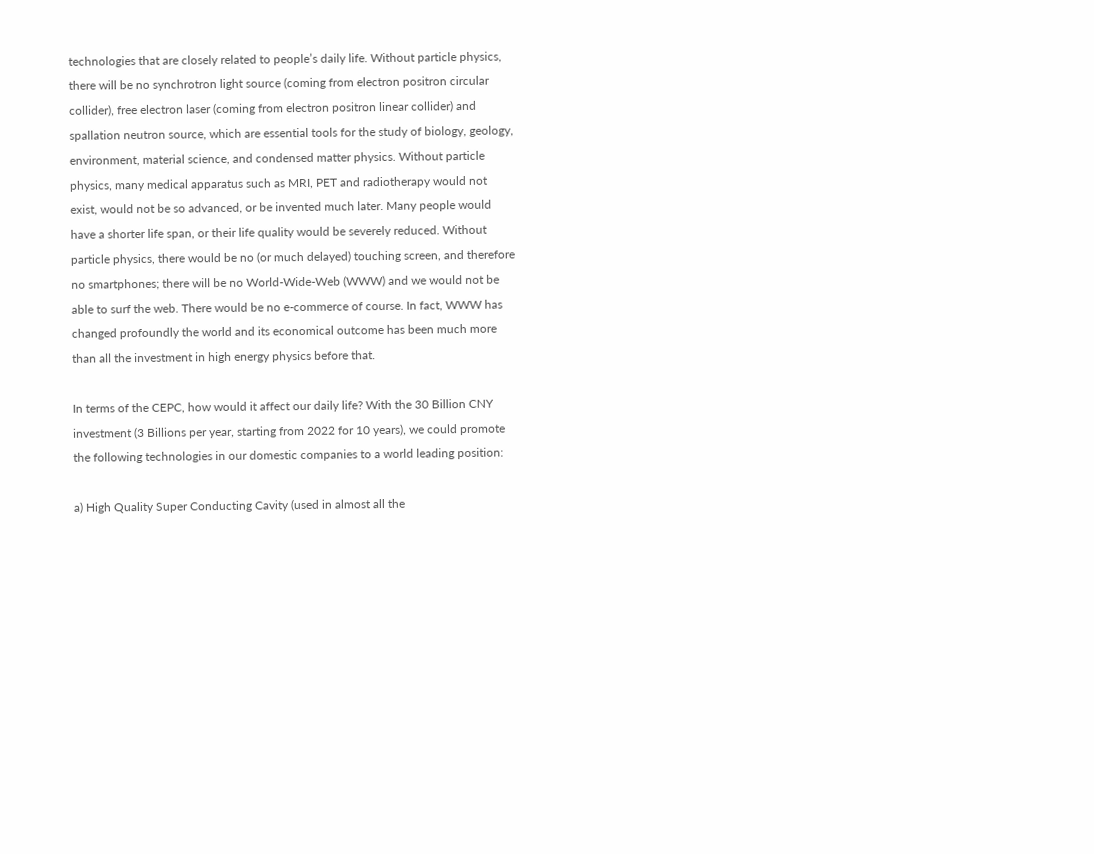technologies that are closely related to people’s daily life. Without particle physics, there will be no synchrotron light source (coming from electron positron circular collider), free electron laser (coming from electron positron linear collider) and spallation neutron source, which are essential tools for the study of biology, geology, environment, material science, and condensed matter physics. Without particle physics, many medical apparatus such as MRI, PET and radiotherapy would not exist, would not be so advanced, or be invented much later. Many people would have a shorter life span, or their life quality would be severely reduced. Without particle physics, there would be no (or much delayed) touching screen, and therefore no smartphones; there will be no World-Wide-Web (WWW) and we would not be able to surf the web. There would be no e-commerce of course. In fact, WWW has changed profoundly the world and its economical outcome has been much more than all the investment in high energy physics before that.

In terms of the CEPC, how would it affect our daily life? With the 30 Billion CNY investment (3 Billions per year, starting from 2022 for 10 years), we could promote the following technologies in our domestic companies to a world leading position:

a) High Quality Super Conducting Cavity (used in almost all the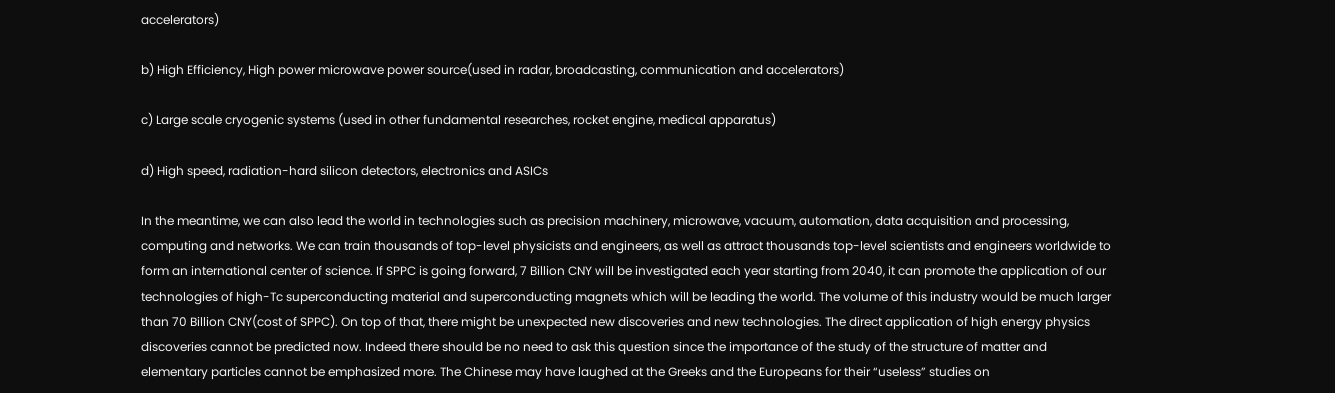accelerators)

b) High Efficiency, High power microwave power source(used in radar, broadcasting, communication and accelerators)

c) Large scale cryogenic systems (used in other fundamental researches, rocket engine, medical apparatus)

d) High speed, radiation-hard silicon detectors, electronics and ASICs

In the meantime, we can also lead the world in technologies such as precision machinery, microwave, vacuum, automation, data acquisition and processing, computing and networks. We can train thousands of top-level physicists and engineers, as well as attract thousands top-level scientists and engineers worldwide to form an international center of science. If SPPC is going forward, 7 Billion CNY will be investigated each year starting from 2040, it can promote the application of our technologies of high-Tc superconducting material and superconducting magnets which will be leading the world. The volume of this industry would be much larger than 70 Billion CNY(cost of SPPC). On top of that, there might be unexpected new discoveries and new technologies. The direct application of high energy physics discoveries cannot be predicted now. Indeed there should be no need to ask this question since the importance of the study of the structure of matter and elementary particles cannot be emphasized more. The Chinese may have laughed at the Greeks and the Europeans for their “useless” studies on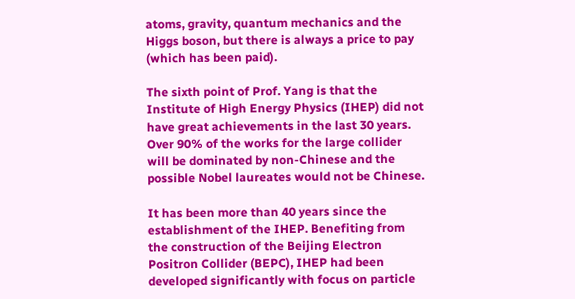atoms, gravity, quantum mechanics and the Higgs boson, but there is always a price to pay (which has been paid).

The sixth point of Prof. Yang is that the Institute of High Energy Physics (IHEP) did not have great achievements in the last 30 years. Over 90% of the works for the large collider will be dominated by non-Chinese and the possible Nobel laureates would not be Chinese.

It has been more than 40 years since the establishment of the IHEP. Benefiting from the construction of the Beijing Electron Positron Collider (BEPC), IHEP had been developed significantly with focus on particle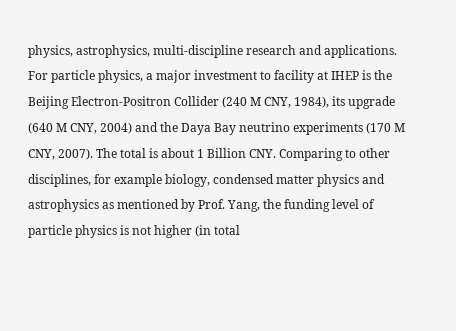physics, astrophysics, multi-discipline research and applications. For particle physics, a major investment to facility at IHEP is the Beijing Electron-Positron Collider (240 M CNY, 1984), its upgrade (640 M CNY, 2004) and the Daya Bay neutrino experiments (170 M CNY, 2007). The total is about 1 Billion CNY. Comparing to other disciplines, for example biology, condensed matter physics and astrophysics as mentioned by Prof. Yang, the funding level of particle physics is not higher (in total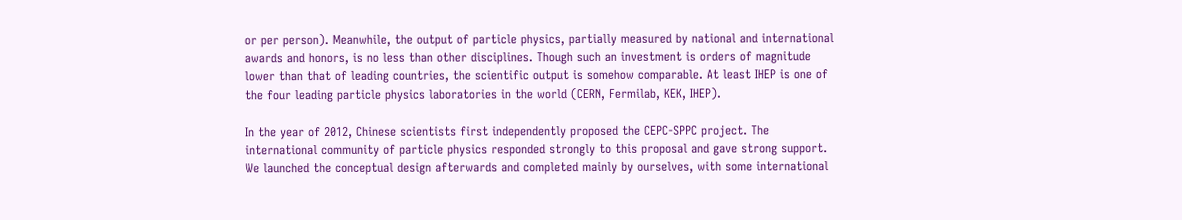or per person). Meanwhile, the output of particle physics, partially measured by national and international awards and honors, is no less than other disciplines. Though such an investment is orders of magnitude lower than that of leading countries, the scientific output is somehow comparable. At least IHEP is one of the four leading particle physics laboratories in the world (CERN, Fermilab, KEK, IHEP).

In the year of 2012, Chinese scientists first independently proposed the CEPC-SPPC project. The international community of particle physics responded strongly to this proposal and gave strong support. We launched the conceptual design afterwards and completed mainly by ourselves, with some international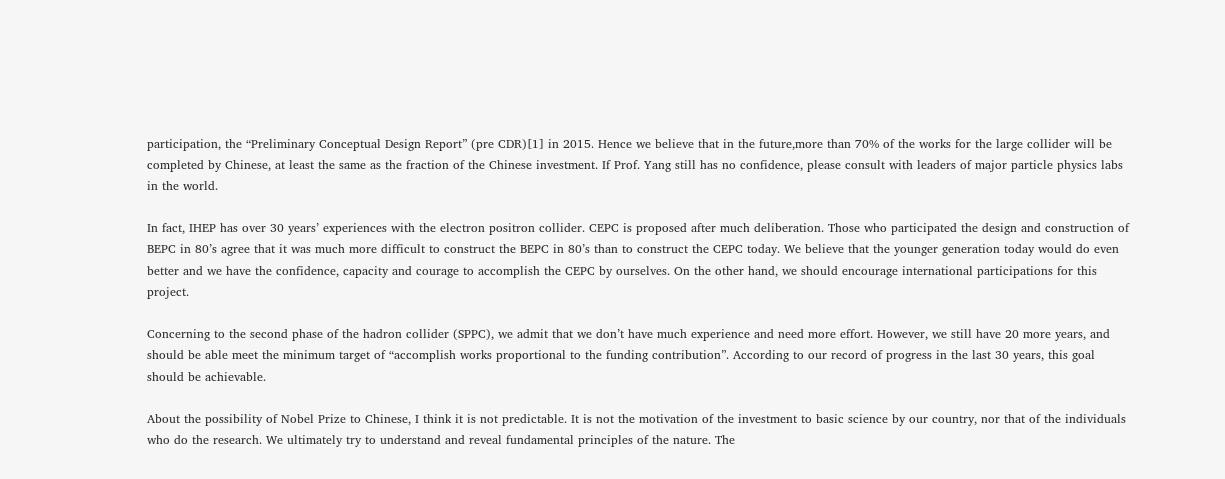participation, the “Preliminary Conceptual Design Report” (pre CDR)[1] in 2015. Hence we believe that in the future,more than 70% of the works for the large collider will be completed by Chinese, at least the same as the fraction of the Chinese investment. If Prof. Yang still has no confidence, please consult with leaders of major particle physics labs in the world.

In fact, IHEP has over 30 years’ experiences with the electron positron collider. CEPC is proposed after much deliberation. Those who participated the design and construction of BEPC in 80’s agree that it was much more difficult to construct the BEPC in 80’s than to construct the CEPC today. We believe that the younger generation today would do even better and we have the confidence, capacity and courage to accomplish the CEPC by ourselves. On the other hand, we should encourage international participations for this project.

Concerning to the second phase of the hadron collider (SPPC), we admit that we don’t have much experience and need more effort. However, we still have 20 more years, and should be able meet the minimum target of “accomplish works proportional to the funding contribution”. According to our record of progress in the last 30 years, this goal should be achievable.

About the possibility of Nobel Prize to Chinese, I think it is not predictable. It is not the motivation of the investment to basic science by our country, nor that of the individuals who do the research. We ultimately try to understand and reveal fundamental principles of the nature. The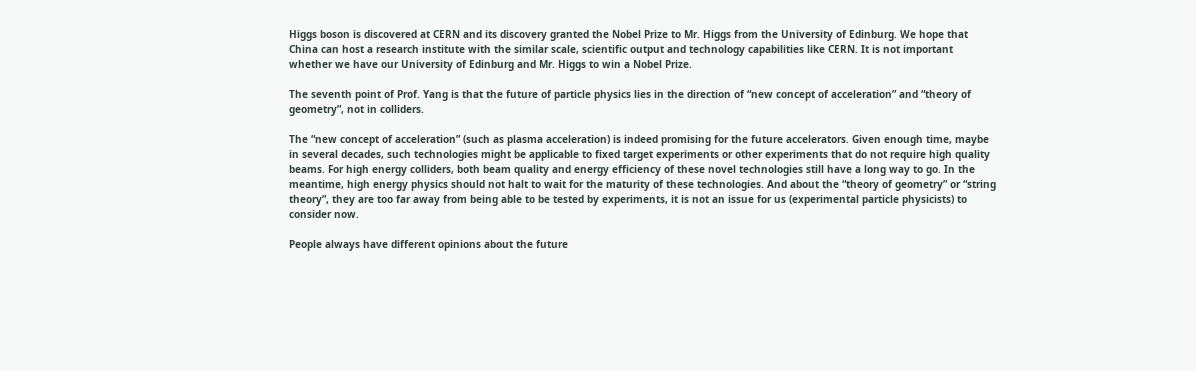Higgs boson is discovered at CERN and its discovery granted the Nobel Prize to Mr. Higgs from the University of Edinburg. We hope that China can host a research institute with the similar scale, scientific output and technology capabilities like CERN. It is not important whether we have our University of Edinburg and Mr. Higgs to win a Nobel Prize.

The seventh point of Prof. Yang is that the future of particle physics lies in the direction of “new concept of acceleration” and “theory of geometry”, not in colliders.

The “new concept of acceleration” (such as plasma acceleration) is indeed promising for the future accelerators. Given enough time, maybe in several decades, such technologies might be applicable to fixed target experiments or other experiments that do not require high quality beams. For high energy colliders, both beam quality and energy efficiency of these novel technologies still have a long way to go. In the meantime, high energy physics should not halt to wait for the maturity of these technologies. And about the “theory of geometry” or “string theory”, they are too far away from being able to be tested by experiments, it is not an issue for us (experimental particle physicists) to consider now.

People always have different opinions about the future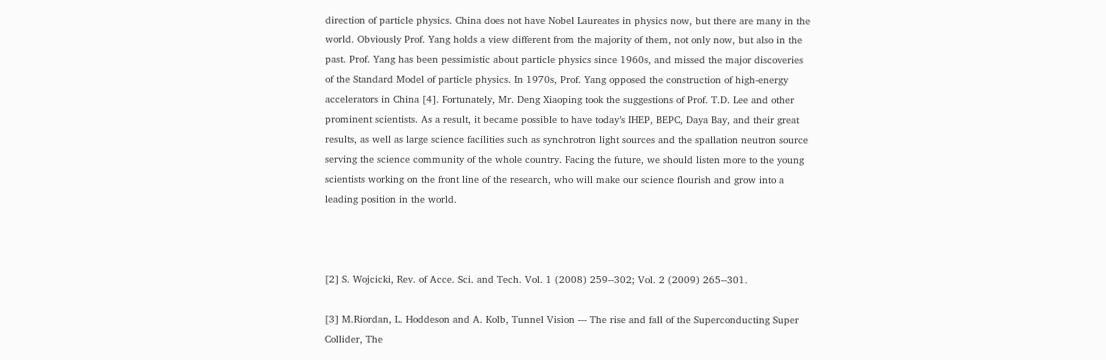direction of particle physics. China does not have Nobel Laureates in physics now, but there are many in the world. Obviously Prof. Yang holds a view different from the majority of them, not only now, but also in the past. Prof. Yang has been pessimistic about particle physics since 1960s, and missed the major discoveries of the Standard Model of particle physics. In 1970s, Prof. Yang opposed the construction of high-energy accelerators in China [4]. Fortunately, Mr. Deng Xiaoping took the suggestions of Prof. T.D. Lee and other prominent scientists. As a result, it became possible to have today’s IHEP, BEPC, Daya Bay, and their great results, as well as large science facilities such as synchrotron light sources and the spallation neutron source serving the science community of the whole country. Facing the future, we should listen more to the young scientists working on the front line of the research, who will make our science flourish and grow into a leading position in the world.



[2] S. Wojcicki, Rev. of Acce. Sci. and Tech. Vol. 1 (2008) 259--302; Vol. 2 (2009) 265--301.

[3] M.Riordan, L. Hoddeson and A. Kolb, Tunnel Vision --- The rise and fall of the Superconducting Super Collider, The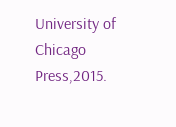University of Chicago Press,2015.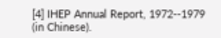[4] IHEP Annual Report, 1972--1979 (in Chinese).